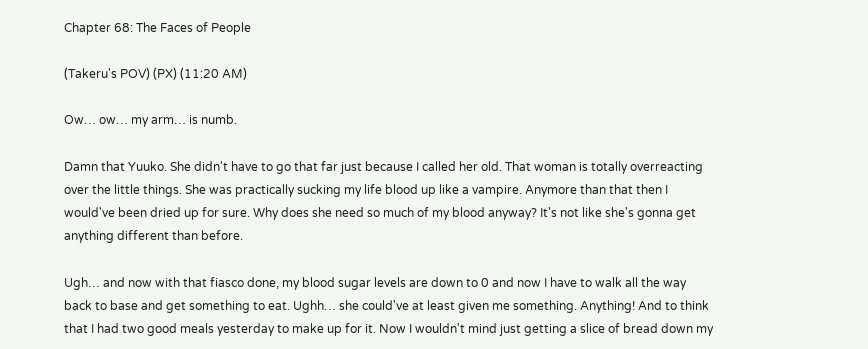Chapter 68: The Faces of People

(Takeru's POV) (PX) (11:20 AM)

Ow… ow… my arm… is numb.

Damn that Yuuko. She didn't have to go that far just because I called her old. That woman is totally overreacting over the little things. She was practically sucking my life blood up like a vampire. Anymore than that then I would've been dried up for sure. Why does she need so much of my blood anyway? It's not like she's gonna get anything different than before.

Ugh… and now with that fiasco done, my blood sugar levels are down to 0 and now I have to walk all the way back to base and get something to eat. Ughh… she could've at least given me something. Anything! And to think that I had two good meals yesterday to make up for it. Now I wouldn't mind just getting a slice of bread down my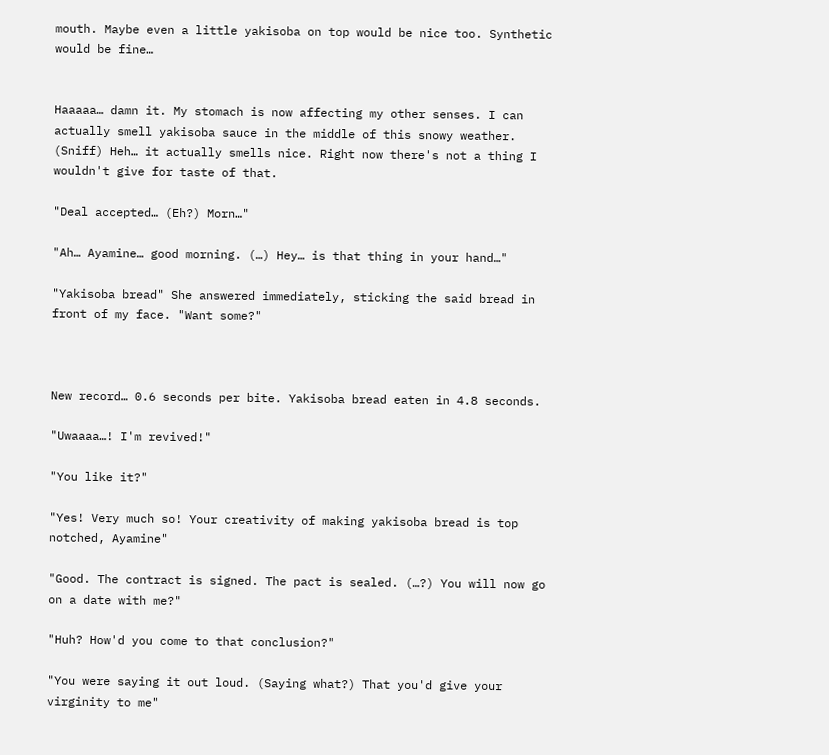mouth. Maybe even a little yakisoba on top would be nice too. Synthetic would be fine…


Haaaaa… damn it. My stomach is now affecting my other senses. I can actually smell yakisoba sauce in the middle of this snowy weather. (Sniff) Heh… it actually smells nice. Right now there's not a thing I wouldn't give for taste of that.

"Deal accepted… (Eh?) Morn…"

"Ah… Ayamine… good morning. (…) Hey… is that thing in your hand…"

"Yakisoba bread" She answered immediately, sticking the said bread in front of my face. "Want some?"



New record… 0.6 seconds per bite. Yakisoba bread eaten in 4.8 seconds.

"Uwaaaa…! I'm revived!"

"You like it?"

"Yes! Very much so! Your creativity of making yakisoba bread is top notched, Ayamine"

"Good. The contract is signed. The pact is sealed. (…?) You will now go on a date with me?"

"Huh? How'd you come to that conclusion?"

"You were saying it out loud. (Saying what?) That you'd give your virginity to me"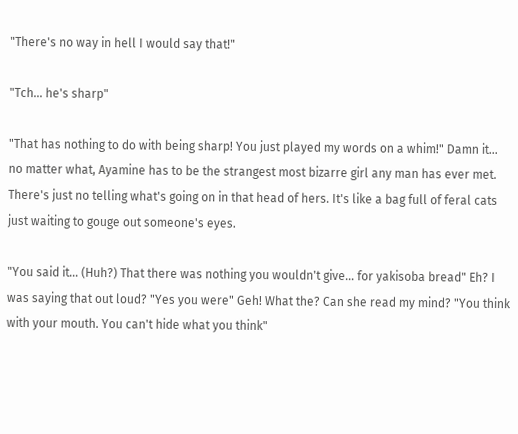"There's no way in hell I would say that!"

"Tch… he's sharp"

"That has nothing to do with being sharp! You just played my words on a whim!" Damn it… no matter what, Ayamine has to be the strangest most bizarre girl any man has ever met. There's just no telling what's going on in that head of hers. It's like a bag full of feral cats just waiting to gouge out someone's eyes.

"You said it… (Huh?) That there was nothing you wouldn't give… for yakisoba bread" Eh? I was saying that out loud? "Yes you were" Geh! What the? Can she read my mind? "You think with your mouth. You can't hide what you think"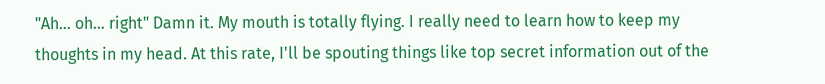"Ah… oh… right" Damn it. My mouth is totally flying. I really need to learn how to keep my thoughts in my head. At this rate, I'll be spouting things like top secret information out of the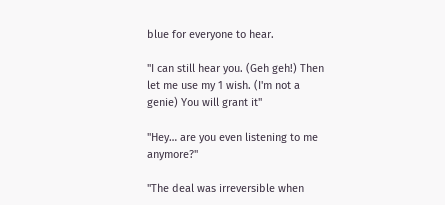blue for everyone to hear.

"I can still hear you. (Geh geh!) Then let me use my 1 wish. (I'm not a genie) You will grant it"

"Hey… are you even listening to me anymore?"

"The deal was irreversible when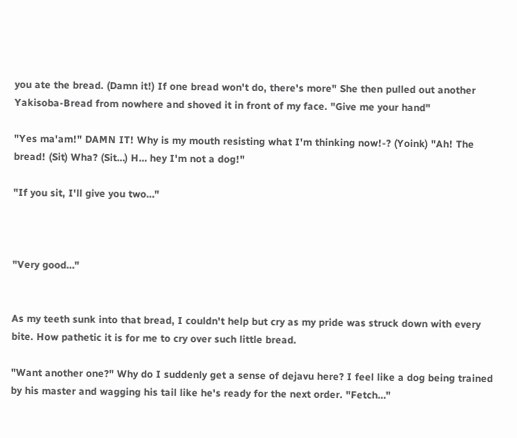you ate the bread. (Damn it!) If one bread won't do, there's more" She then pulled out another Yakisoba-Bread from nowhere and shoved it in front of my face. "Give me your hand"

"Yes ma'am!" DAMN IT! Why is my mouth resisting what I'm thinking now!-? (Yoink) "Ah! The bread! (Sit) Wha? (Sit…) H… hey I'm not a dog!"

"If you sit, I'll give you two…"



"Very good…"


As my teeth sunk into that bread, I couldn't help but cry as my pride was struck down with every bite. How pathetic it is for me to cry over such little bread.

"Want another one?" Why do I suddenly get a sense of dejavu here? I feel like a dog being trained by his master and wagging his tail like he's ready for the next order. "Fetch…"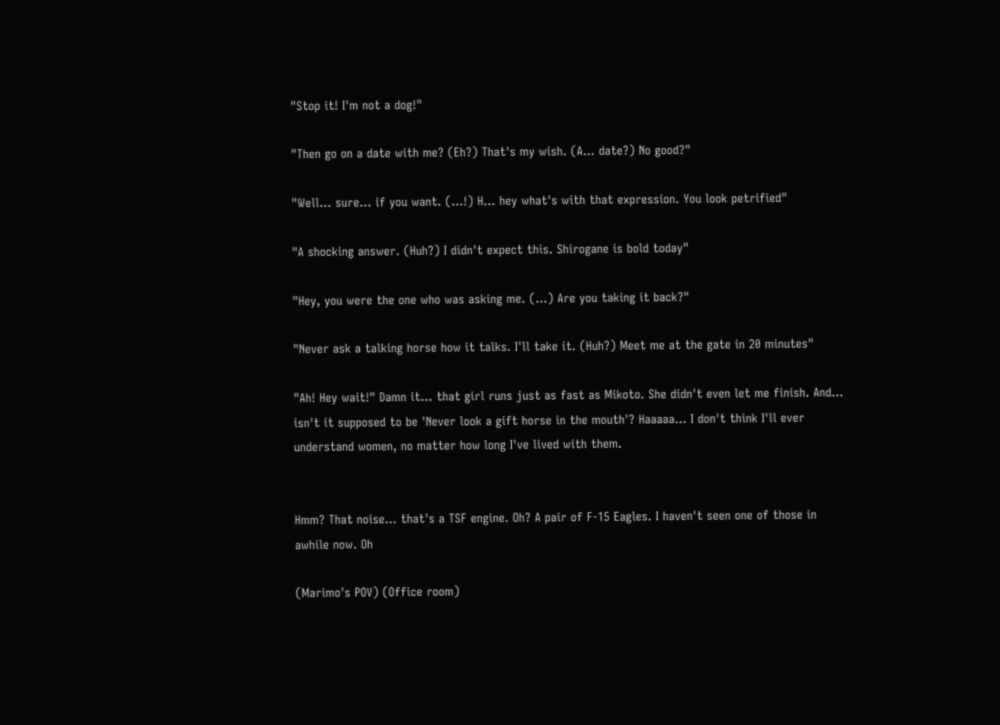"Stop it! I'm not a dog!"

"Then go on a date with me? (Eh?) That's my wish. (A… date?) No good?"

"Well… sure… if you want. (…!) H… hey what's with that expression. You look petrified"

"A shocking answer. (Huh?) I didn't expect this. Shirogane is bold today"

"Hey, you were the one who was asking me. (…) Are you taking it back?"

"Never ask a talking horse how it talks. I'll take it. (Huh?) Meet me at the gate in 20 minutes"

"Ah! Hey wait!" Damn it… that girl runs just as fast as Mikoto. She didn't even let me finish. And… isn't it supposed to be 'Never look a gift horse in the mouth'? Haaaaa… I don't think I'll ever understand women, no matter how long I've lived with them.


Hmm? That noise… that's a TSF engine. Oh? A pair of F-15 Eagles. I haven't seen one of those in awhile now. Oh

(Marimo's POV) (Office room)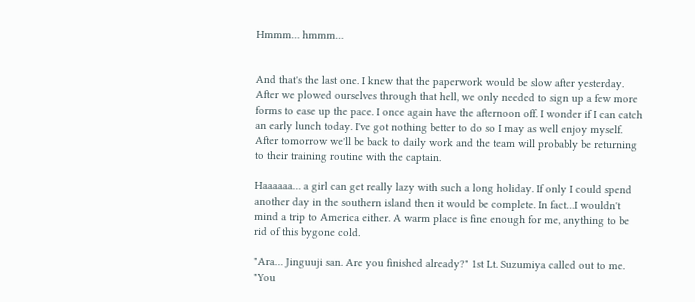Hmmm… hmmm…


And that's the last one. I knew that the paperwork would be slow after yesterday. After we plowed ourselves through that hell, we only needed to sign up a few more forms to ease up the pace. I once again have the afternoon off. I wonder if I can catch an early lunch today. I've got nothing better to do so I may as well enjoy myself. After tomorrow we'll be back to daily work and the team will probably be returning to their training routine with the captain.

Haaaaaa… a girl can get really lazy with such a long holiday. If only I could spend another day in the southern island then it would be complete. In fact…I wouldn't mind a trip to America either. A warm place is fine enough for me, anything to be rid of this bygone cold.

"Ara… Jinguuji san. Are you finished already?" 1st Lt. Suzumiya called out to me. "You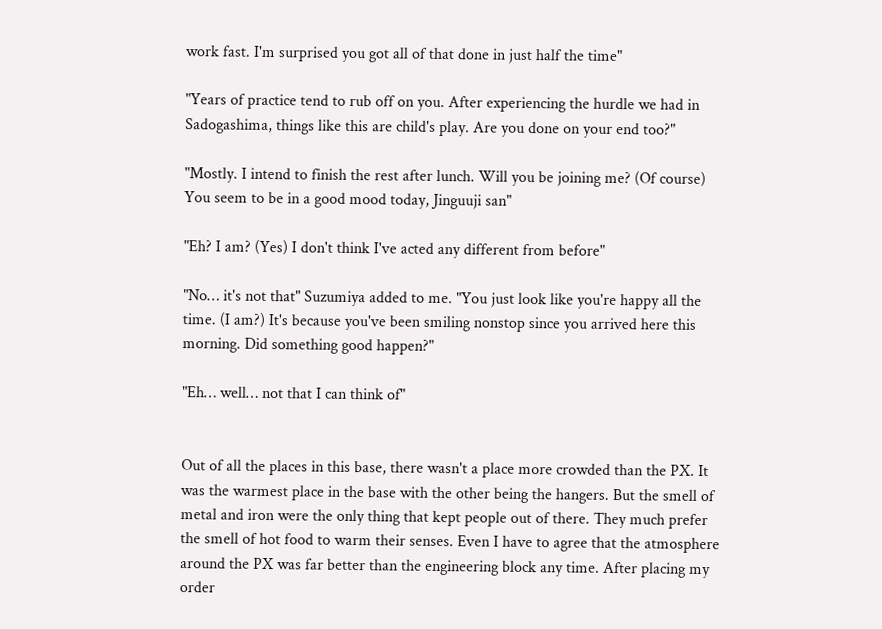work fast. I'm surprised you got all of that done in just half the time"

"Years of practice tend to rub off on you. After experiencing the hurdle we had in Sadogashima, things like this are child's play. Are you done on your end too?"

"Mostly. I intend to finish the rest after lunch. Will you be joining me? (Of course) You seem to be in a good mood today, Jinguuji san"

"Eh? I am? (Yes) I don't think I've acted any different from before"

"No… it's not that" Suzumiya added to me. "You just look like you're happy all the time. (I am?) It's because you've been smiling nonstop since you arrived here this morning. Did something good happen?"

"Eh… well… not that I can think of"


Out of all the places in this base, there wasn't a place more crowded than the PX. It was the warmest place in the base with the other being the hangers. But the smell of metal and iron were the only thing that kept people out of there. They much prefer the smell of hot food to warm their senses. Even I have to agree that the atmosphere around the PX was far better than the engineering block any time. After placing my order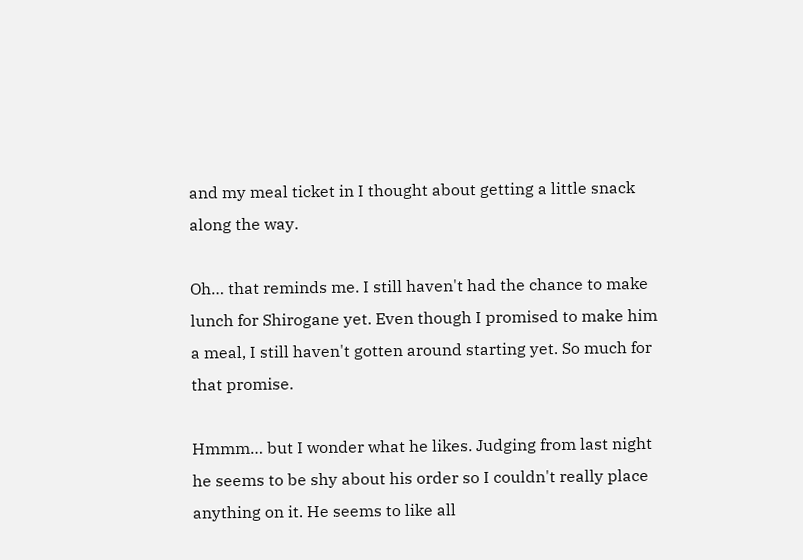and my meal ticket in I thought about getting a little snack along the way.

Oh… that reminds me. I still haven't had the chance to make lunch for Shirogane yet. Even though I promised to make him a meal, I still haven't gotten around starting yet. So much for that promise.

Hmmm… but I wonder what he likes. Judging from last night he seems to be shy about his order so I couldn't really place anything on it. He seems to like all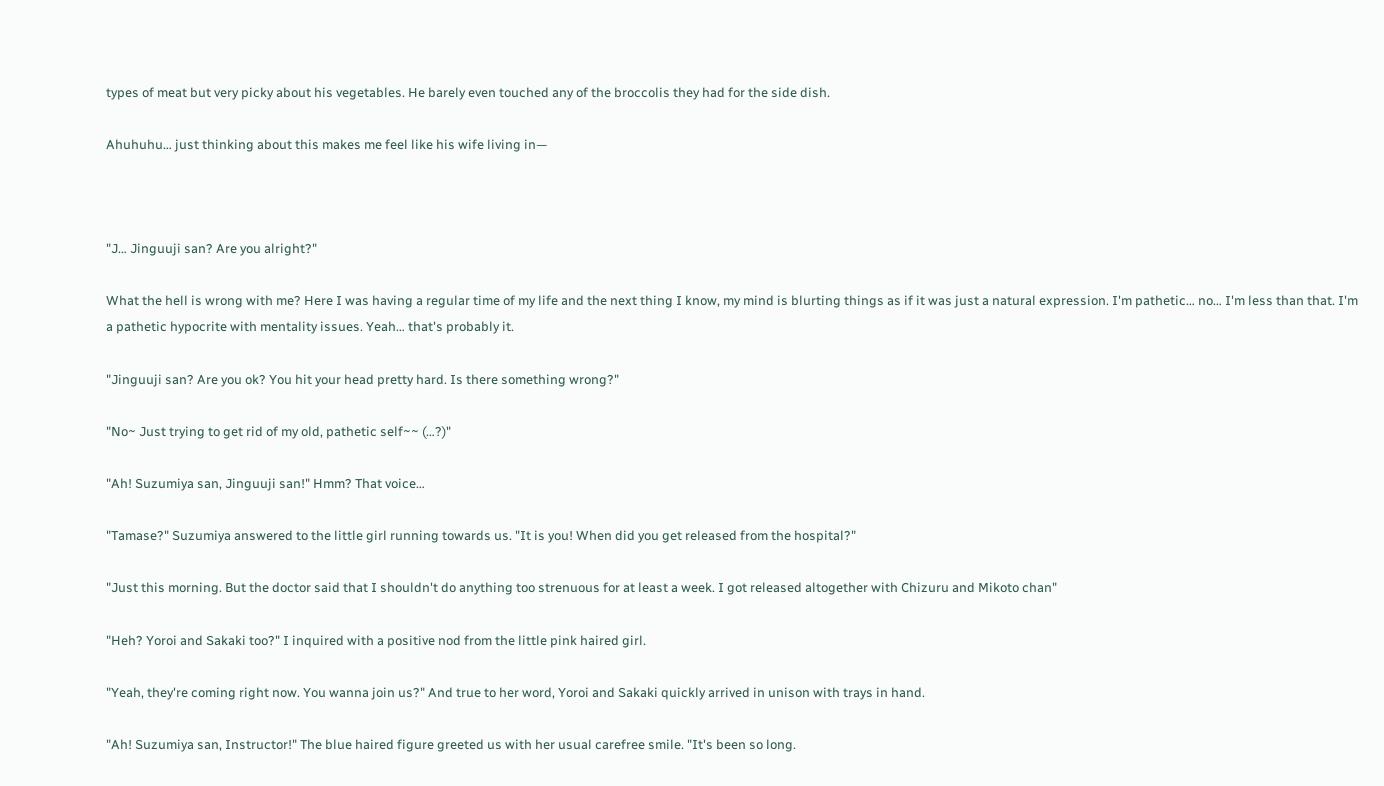types of meat but very picky about his vegetables. He barely even touched any of the broccolis they had for the side dish.

Ahuhuhu… just thinking about this makes me feel like his wife living in—



"J… Jinguuji san? Are you alright?"

What the hell is wrong with me? Here I was having a regular time of my life and the next thing I know, my mind is blurting things as if it was just a natural expression. I'm pathetic… no… I'm less than that. I'm a pathetic hypocrite with mentality issues. Yeah… that's probably it.

"Jinguuji san? Are you ok? You hit your head pretty hard. Is there something wrong?"

"No~ Just trying to get rid of my old, pathetic self~~ (…?)"

"Ah! Suzumiya san, Jinguuji san!" Hmm? That voice…

"Tamase?" Suzumiya answered to the little girl running towards us. "It is you! When did you get released from the hospital?"

"Just this morning. But the doctor said that I shouldn't do anything too strenuous for at least a week. I got released altogether with Chizuru and Mikoto chan"

"Heh? Yoroi and Sakaki too?" I inquired with a positive nod from the little pink haired girl.

"Yeah, they're coming right now. You wanna join us?" And true to her word, Yoroi and Sakaki quickly arrived in unison with trays in hand.

"Ah! Suzumiya san, Instructor!" The blue haired figure greeted us with her usual carefree smile. "It's been so long.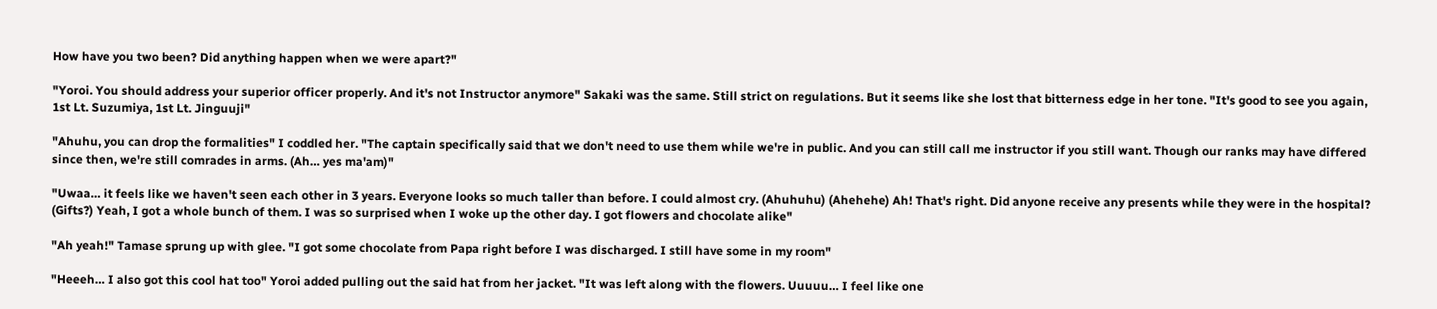How have you two been? Did anything happen when we were apart?"

"Yoroi. You should address your superior officer properly. And it's not Instructor anymore" Sakaki was the same. Still strict on regulations. But it seems like she lost that bitterness edge in her tone. "It's good to see you again, 1st Lt. Suzumiya, 1st Lt. Jinguuji"

"Ahuhu, you can drop the formalities" I coddled her. "The captain specifically said that we don't need to use them while we're in public. And you can still call me instructor if you still want. Though our ranks may have differed since then, we're still comrades in arms. (Ah… yes ma'am)"

"Uwaa… it feels like we haven't seen each other in 3 years. Everyone looks so much taller than before. I could almost cry. (Ahuhuhu) (Ahehehe) Ah! That's right. Did anyone receive any presents while they were in the hospital? (Gifts?) Yeah, I got a whole bunch of them. I was so surprised when I woke up the other day. I got flowers and chocolate alike"

"Ah yeah!" Tamase sprung up with glee. "I got some chocolate from Papa right before I was discharged. I still have some in my room"

"Heeeh… I also got this cool hat too" Yoroi added pulling out the said hat from her jacket. "It was left along with the flowers. Uuuuu… I feel like one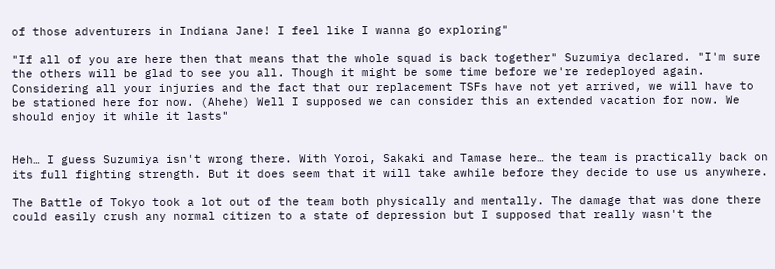of those adventurers in Indiana Jane! I feel like I wanna go exploring"

"If all of you are here then that means that the whole squad is back together" Suzumiya declared. "I'm sure the others will be glad to see you all. Though it might be some time before we're redeployed again. Considering all your injuries and the fact that our replacement TSFs have not yet arrived, we will have to be stationed here for now. (Ahehe) Well I supposed we can consider this an extended vacation for now. We should enjoy it while it lasts"


Heh… I guess Suzumiya isn't wrong there. With Yoroi, Sakaki and Tamase here… the team is practically back on its full fighting strength. But it does seem that it will take awhile before they decide to use us anywhere.

The Battle of Tokyo took a lot out of the team both physically and mentally. The damage that was done there could easily crush any normal citizen to a state of depression but I supposed that really wasn't the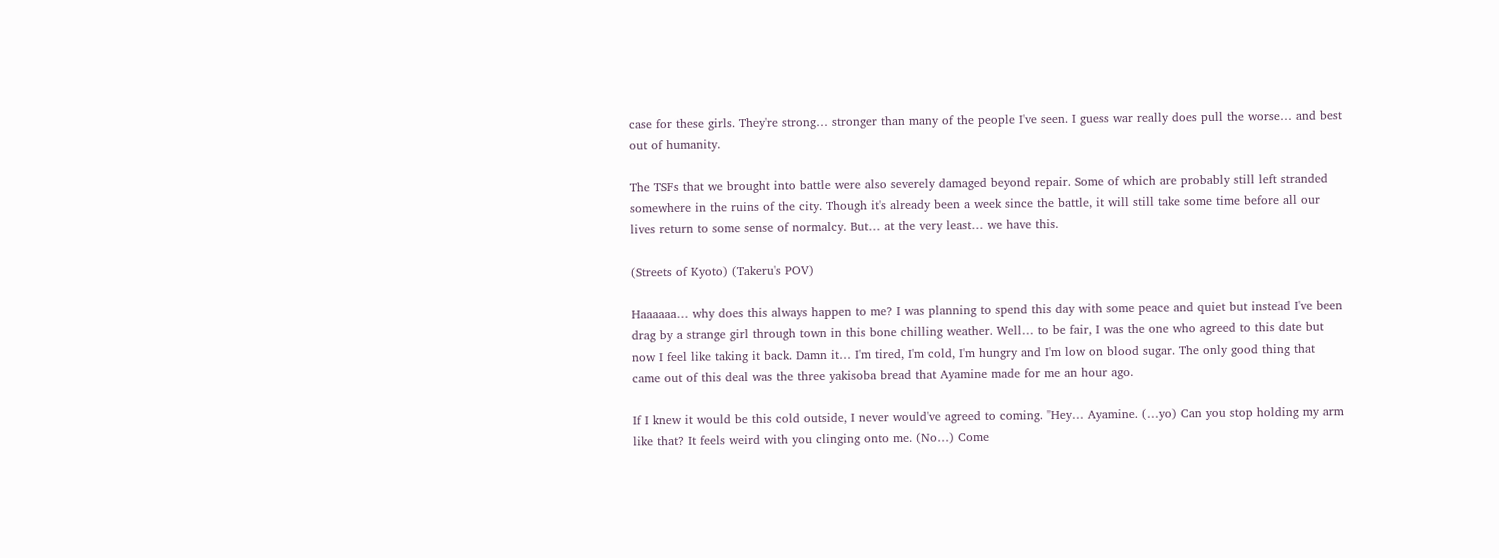case for these girls. They're strong… stronger than many of the people I've seen. I guess war really does pull the worse… and best out of humanity.

The TSFs that we brought into battle were also severely damaged beyond repair. Some of which are probably still left stranded somewhere in the ruins of the city. Though it's already been a week since the battle, it will still take some time before all our lives return to some sense of normalcy. But… at the very least… we have this.

(Streets of Kyoto) (Takeru's POV)

Haaaaaa… why does this always happen to me? I was planning to spend this day with some peace and quiet but instead I've been drag by a strange girl through town in this bone chilling weather. Well… to be fair, I was the one who agreed to this date but now I feel like taking it back. Damn it… I'm tired, I'm cold, I'm hungry and I'm low on blood sugar. The only good thing that came out of this deal was the three yakisoba bread that Ayamine made for me an hour ago.

If I knew it would be this cold outside, I never would've agreed to coming. "Hey… Ayamine. (…yo) Can you stop holding my arm like that? It feels weird with you clinging onto me. (No…) Come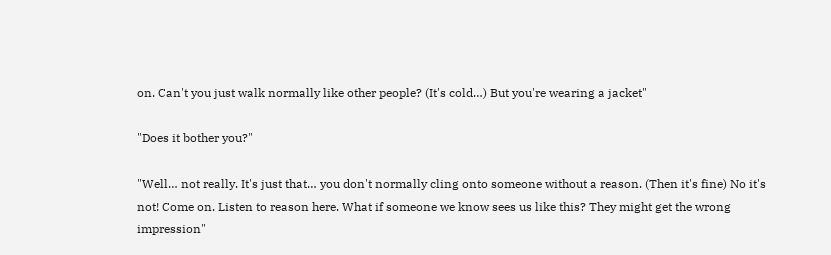on. Can't you just walk normally like other people? (It's cold…) But you're wearing a jacket"

"Does it bother you?"

"Well… not really. It's just that… you don't normally cling onto someone without a reason. (Then it's fine) No it's not! Come on. Listen to reason here. What if someone we know sees us like this? They might get the wrong impression"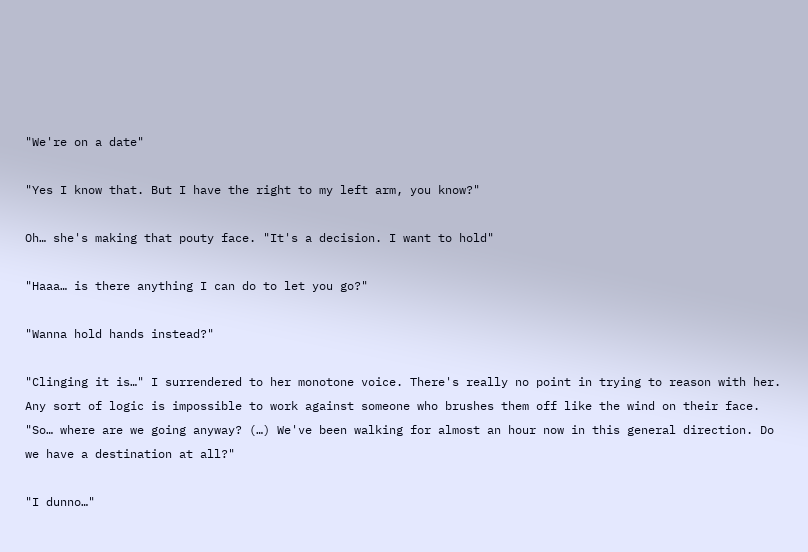"We're on a date"

"Yes I know that. But I have the right to my left arm, you know?"

Oh… she's making that pouty face. "It's a decision. I want to hold"

"Haaa… is there anything I can do to let you go?"

"Wanna hold hands instead?"

"Clinging it is…" I surrendered to her monotone voice. There's really no point in trying to reason with her. Any sort of logic is impossible to work against someone who brushes them off like the wind on their face. "So… where are we going anyway? (…) We've been walking for almost an hour now in this general direction. Do we have a destination at all?"

"I dunno…"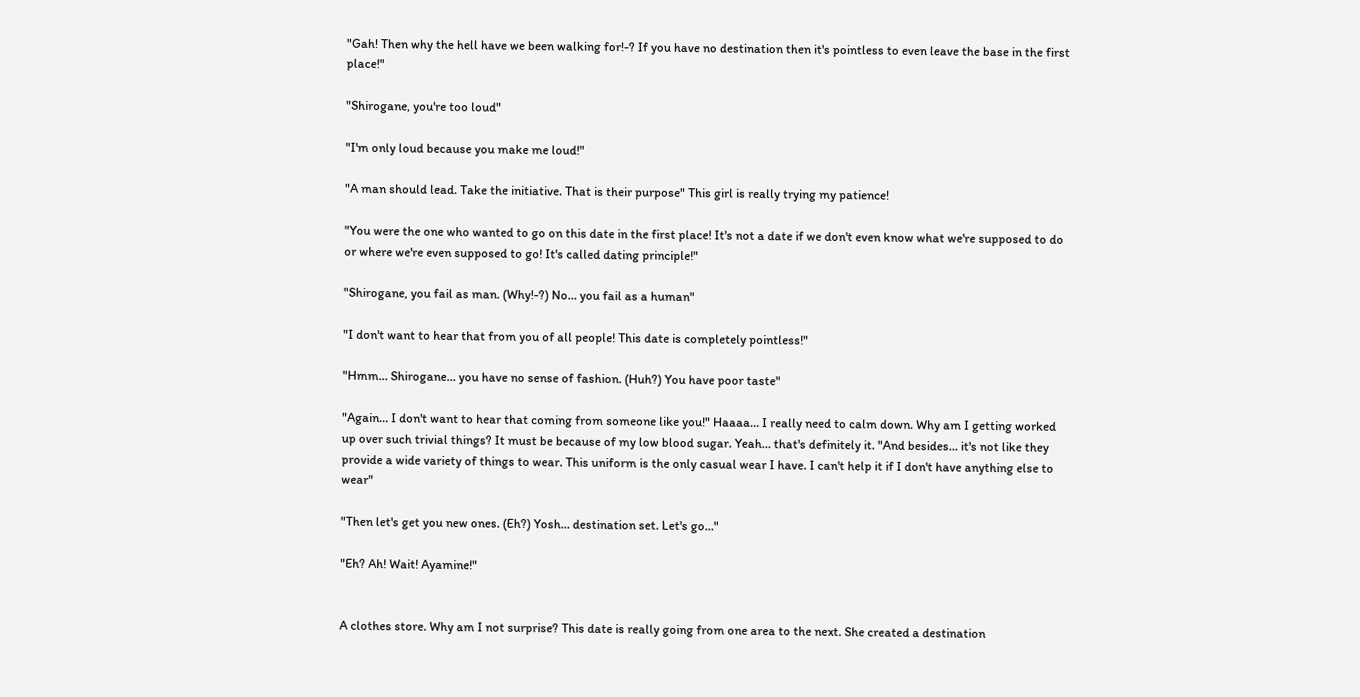"Gah! Then why the hell have we been walking for!-? If you have no destination then it's pointless to even leave the base in the first place!"

"Shirogane, you're too loud"

"I'm only loud because you make me loud!"

"A man should lead. Take the initiative. That is their purpose" This girl is really trying my patience!

"You were the one who wanted to go on this date in the first place! It's not a date if we don't even know what we're supposed to do or where we're even supposed to go! It's called dating principle!"

"Shirogane, you fail as man. (Why!-?) No… you fail as a human"

"I don't want to hear that from you of all people! This date is completely pointless!"

"Hmm… Shirogane… you have no sense of fashion. (Huh?) You have poor taste"

"Again… I don't want to hear that coming from someone like you!" Haaaa… I really need to calm down. Why am I getting worked up over such trivial things? It must be because of my low blood sugar. Yeah… that's definitely it. "And besides… it's not like they provide a wide variety of things to wear. This uniform is the only casual wear I have. I can't help it if I don't have anything else to wear"

"Then let's get you new ones. (Eh?) Yosh… destination set. Let's go…"

"Eh? Ah! Wait! Ayamine!"


A clothes store. Why am I not surprise? This date is really going from one area to the next. She created a destination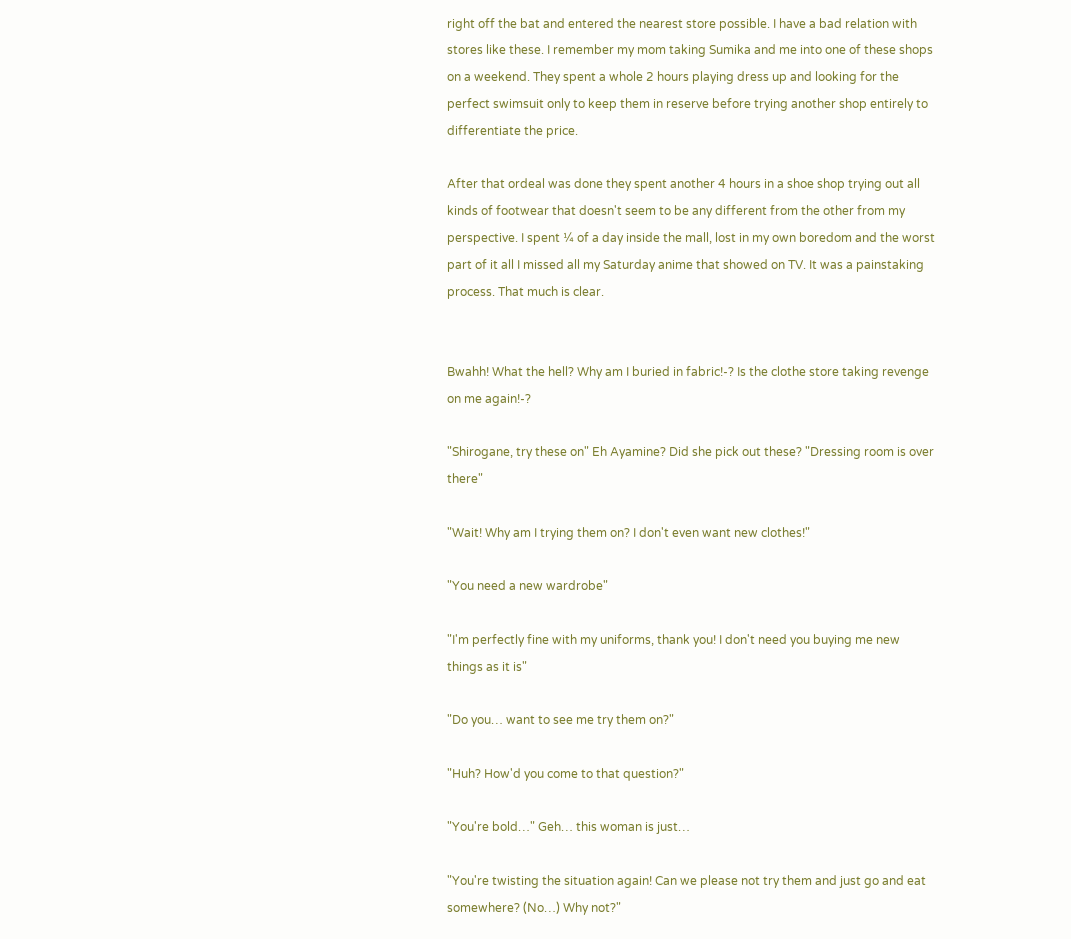right off the bat and entered the nearest store possible. I have a bad relation with stores like these. I remember my mom taking Sumika and me into one of these shops on a weekend. They spent a whole 2 hours playing dress up and looking for the perfect swimsuit only to keep them in reserve before trying another shop entirely to differentiate the price.

After that ordeal was done they spent another 4 hours in a shoe shop trying out all kinds of footwear that doesn't seem to be any different from the other from my perspective. I spent ¼ of a day inside the mall, lost in my own boredom and the worst part of it all I missed all my Saturday anime that showed on TV. It was a painstaking process. That much is clear.


Bwahh! What the hell? Why am I buried in fabric!-? Is the clothe store taking revenge on me again!-?

"Shirogane, try these on" Eh Ayamine? Did she pick out these? "Dressing room is over there"

"Wait! Why am I trying them on? I don't even want new clothes!"

"You need a new wardrobe"

"I'm perfectly fine with my uniforms, thank you! I don't need you buying me new things as it is"

"Do you… want to see me try them on?"

"Huh? How'd you come to that question?"

"You're bold…" Geh… this woman is just…

"You're twisting the situation again! Can we please not try them and just go and eat somewhere? (No…) Why not?"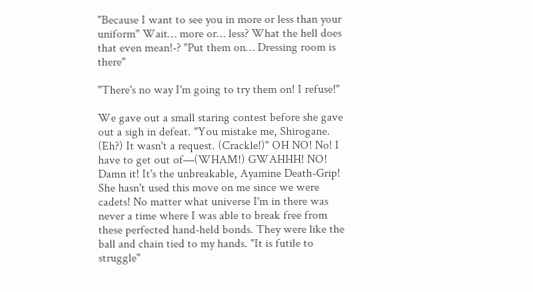"Because I want to see you in more or less than your uniform" Wait… more or… less? What the hell does that even mean!-? "Put them on… Dressing room is there"

"There's no way I'm going to try them on! I refuse!"

We gave out a small staring contest before she gave out a sigh in defeat. "You mistake me, Shirogane. (Eh?) It wasn't a request. (Crackle!)" OH NO! No! I have to get out of—(WHAM!) GWAHHH! NO! Damn it! It's the unbreakable, Ayamine Death-Grip! She hasn't used this move on me since we were cadets! No matter what universe I'm in there was never a time where I was able to break free from these perfected hand-held bonds. They were like the ball and chain tied to my hands. "It is futile to struggle"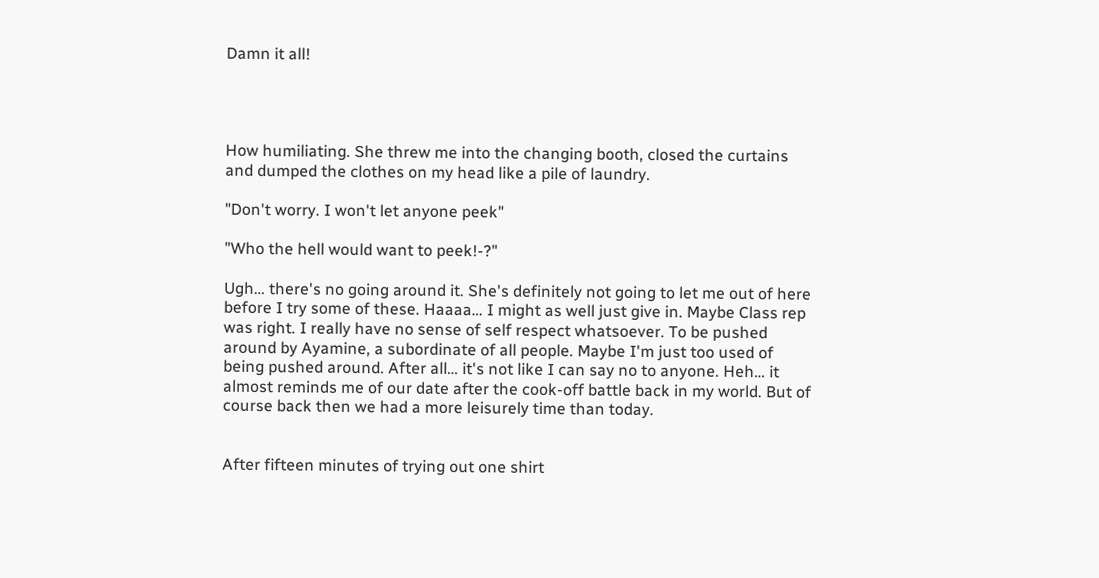Damn it all!




How humiliating. She threw me into the changing booth, closed the curtains and dumped the clothes on my head like a pile of laundry.

"Don't worry. I won't let anyone peek"

"Who the hell would want to peek!-?"

Ugh… there's no going around it. She's definitely not going to let me out of here before I try some of these. Haaaa… I might as well just give in. Maybe Class rep was right. I really have no sense of self respect whatsoever. To be pushed around by Ayamine, a subordinate of all people. Maybe I'm just too used of being pushed around. After all… it's not like I can say no to anyone. Heh… it almost reminds me of our date after the cook-off battle back in my world. But of course back then we had a more leisurely time than today.


After fifteen minutes of trying out one shirt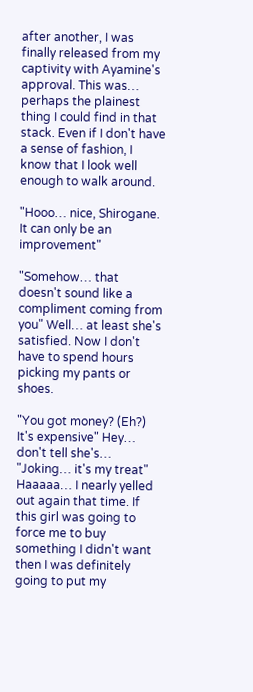after another, I was finally released from my captivity with Ayamine's approval. This was… perhaps the plainest thing I could find in that stack. Even if I don't have a sense of fashion, I know that I look well enough to walk around.

"Hooo… nice, Shirogane. It can only be an improvement"

"Somehow… that doesn't sound like a compliment coming from you" Well… at least she's satisfied. Now I don't have to spend hours picking my pants or shoes.

"You got money? (Eh?) It's expensive" Hey… don't tell she's… "Joking… it's my treat" Haaaaa… I nearly yelled out again that time. If this girl was going to force me to buy something I didn't want then I was definitely going to put my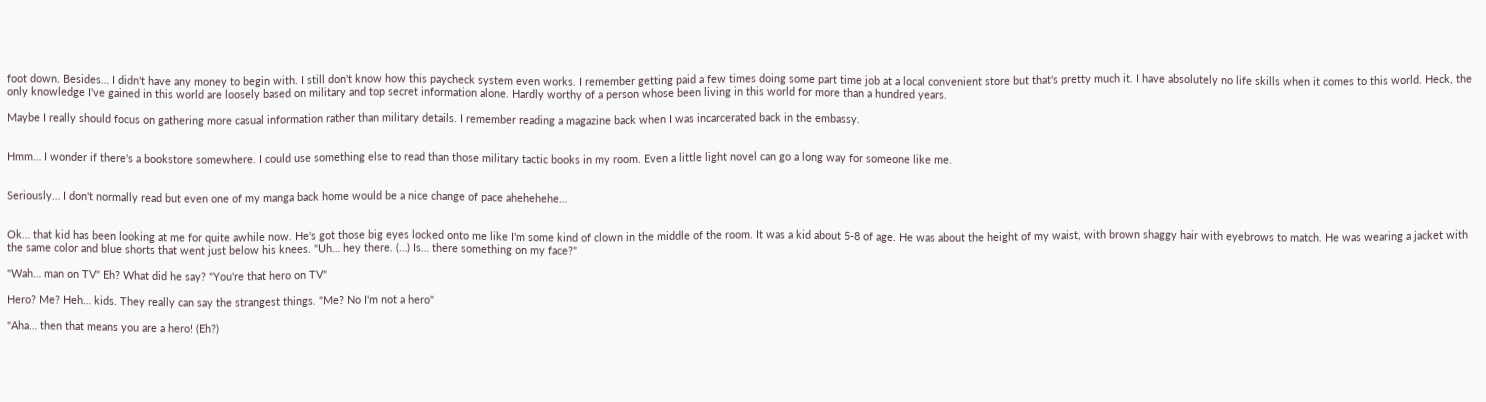foot down. Besides… I didn't have any money to begin with. I still don't know how this paycheck system even works. I remember getting paid a few times doing some part time job at a local convenient store but that's pretty much it. I have absolutely no life skills when it comes to this world. Heck, the only knowledge I've gained in this world are loosely based on military and top secret information alone. Hardly worthy of a person whose been living in this world for more than a hundred years.

Maybe I really should focus on gathering more casual information rather than military details. I remember reading a magazine back when I was incarcerated back in the embassy.


Hmm… I wonder if there's a bookstore somewhere. I could use something else to read than those military tactic books in my room. Even a little light novel can go a long way for someone like me.


Seriously… I don't normally read but even one of my manga back home would be a nice change of pace ahehehehe…


Ok… that kid has been looking at me for quite awhile now. He's got those big eyes locked onto me like I'm some kind of clown in the middle of the room. It was a kid about 5-8 of age. He was about the height of my waist, with brown shaggy hair with eyebrows to match. He was wearing a jacket with the same color and blue shorts that went just below his knees. "Uh… hey there. (…) Is… there something on my face?"

"Wah… man on TV" Eh? What did he say? "You're that hero on TV"

Hero? Me? Heh… kids. They really can say the strangest things. "Me? No I'm not a hero"

"Aha… then that means you are a hero! (Eh?)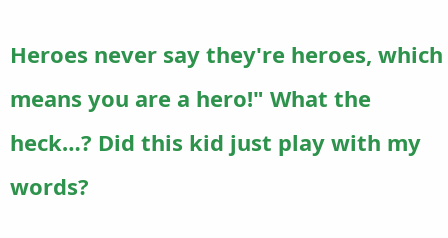Heroes never say they're heroes, which means you are a hero!" What the heck…? Did this kid just play with my words?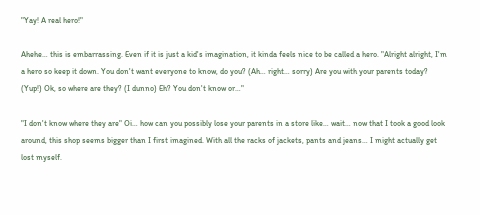"Yay! A real hero!"

Ahehe… this is embarrassing. Even if it is just a kid's imagination, it kinda feels nice to be called a hero. "Alright alright, I'm a hero so keep it down. You don't want everyone to know, do you? (Ah… right… sorry) Are you with your parents today? (Yup!) Ok, so where are they? (I dunno) Eh? You don't know or…"

"I don't know where they are" Oi… how can you possibly lose your parents in a store like… wait… now that I took a good look around, this shop seems bigger than I first imagined. With all the racks of jackets, pants and jeans… I might actually get lost myself.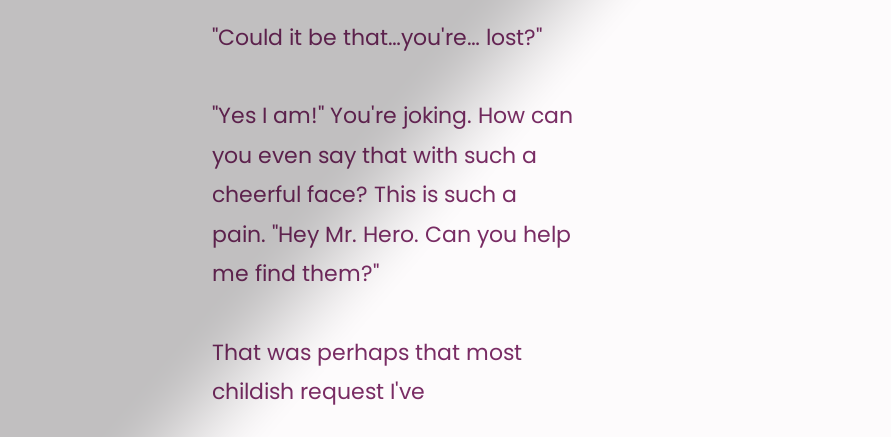"Could it be that…you're… lost?"

"Yes I am!" You're joking. How can you even say that with such a cheerful face? This is such a pain. "Hey Mr. Hero. Can you help me find them?"

That was perhaps that most childish request I've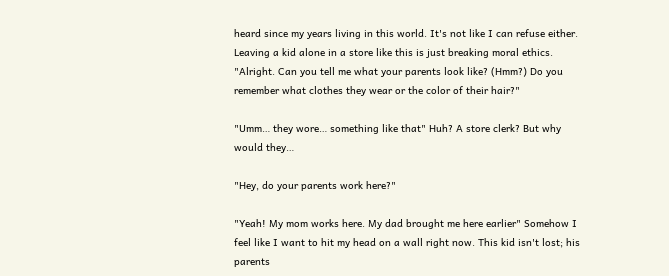heard since my years living in this world. It's not like I can refuse either. Leaving a kid alone in a store like this is just breaking moral ethics. "Alright. Can you tell me what your parents look like? (Hmm?) Do you remember what clothes they wear or the color of their hair?"

"Umm… they wore… something like that" Huh? A store clerk? But why would they…

"Hey, do your parents work here?"

"Yeah! My mom works here. My dad brought me here earlier" Somehow I feel like I want to hit my head on a wall right now. This kid isn't lost; his parents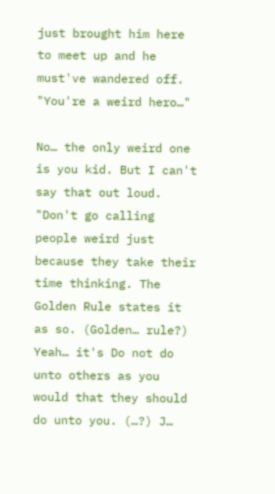just brought him here to meet up and he must've wandered off. "You're a weird hero…"

No… the only weird one is you kid. But I can't say that out loud. "Don't go calling people weird just because they take their time thinking. The Golden Rule states it as so. (Golden… rule?) Yeah… it's Do not do unto others as you would that they should do unto you. (…?) J…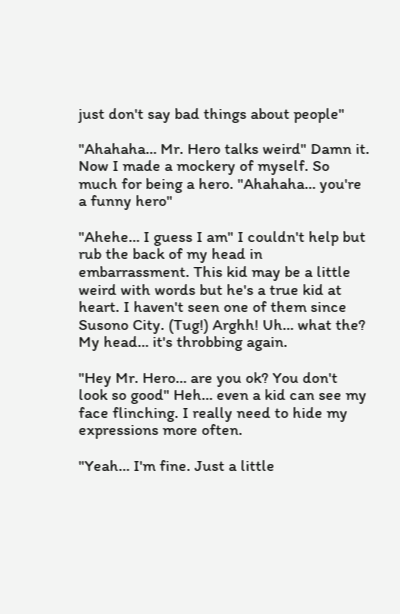just don't say bad things about people"

"Ahahaha… Mr. Hero talks weird" Damn it. Now I made a mockery of myself. So much for being a hero. "Ahahaha… you're a funny hero"

"Ahehe… I guess I am" I couldn't help but rub the back of my head in embarrassment. This kid may be a little weird with words but he's a true kid at heart. I haven't seen one of them since Susono City. (Tug!) Arghh! Uh… what the? My head… it's throbbing again.

"Hey Mr. Hero… are you ok? You don't look so good" Heh… even a kid can see my face flinching. I really need to hide my expressions more often.

"Yeah… I'm fine. Just a little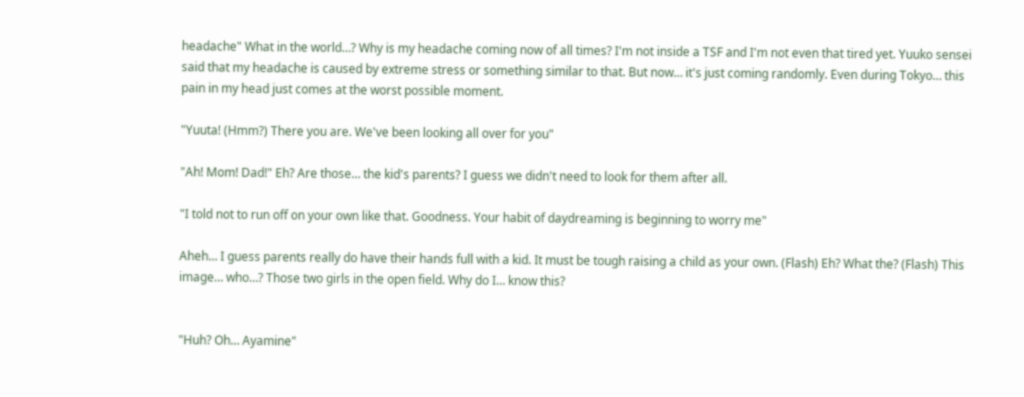headache" What in the world…? Why is my headache coming now of all times? I'm not inside a TSF and I'm not even that tired yet. Yuuko sensei said that my headache is caused by extreme stress or something similar to that. But now… it's just coming randomly. Even during Tokyo… this pain in my head just comes at the worst possible moment.

"Yuuta! (Hmm?) There you are. We've been looking all over for you"

"Ah! Mom! Dad!" Eh? Are those… the kid's parents? I guess we didn't need to look for them after all.

"I told not to run off on your own like that. Goodness. Your habit of daydreaming is beginning to worry me"

Aheh… I guess parents really do have their hands full with a kid. It must be tough raising a child as your own. (Flash) Eh? What the? (Flash) This image… who…? Those two girls in the open field. Why do I… know this?


"Huh? Oh… Ayamine"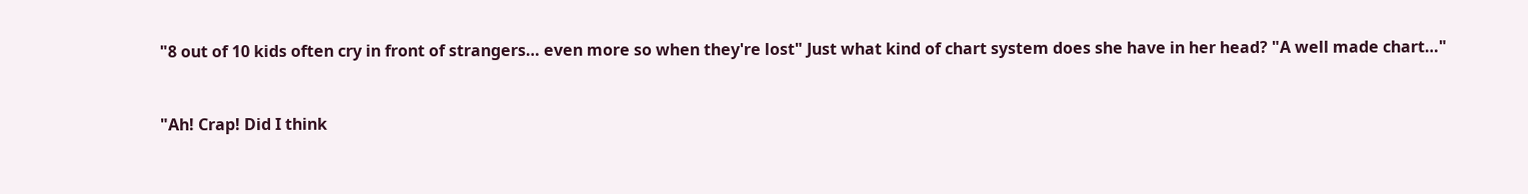"8 out of 10 kids often cry in front of strangers… even more so when they're lost" Just what kind of chart system does she have in her head? "A well made chart…"


"Ah! Crap! Did I think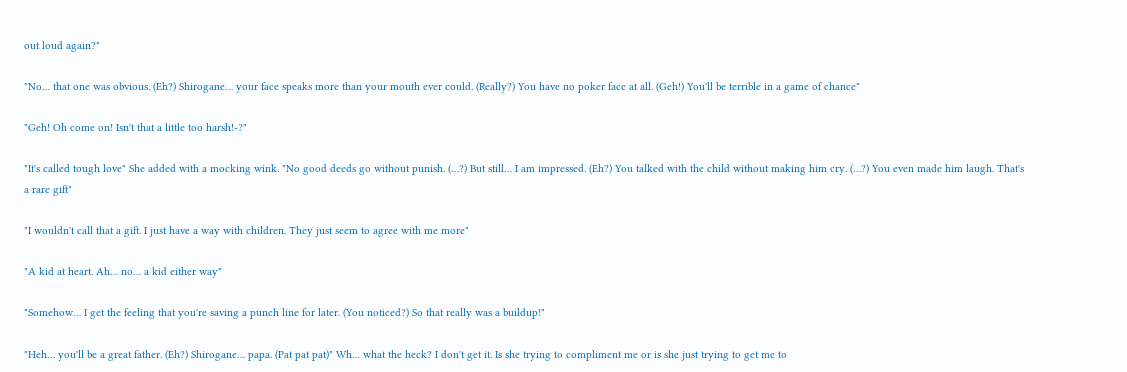out loud again?"

"No… that one was obvious. (Eh?) Shirogane… your face speaks more than your mouth ever could. (Really?) You have no poker face at all. (Geh!) You'll be terrible in a game of chance"

"Geh! Oh come on! Isn't that a little too harsh!-?"

"It's called tough love" She added with a mocking wink. "No good deeds go without punish. (…?) But still… I am impressed. (Eh?) You talked with the child without making him cry. (…?) You even made him laugh. That's a rare gift"

"I wouldn't call that a gift. I just have a way with children. They just seem to agree with me more"

"A kid at heart. Ah… no… a kid either way"

"Somehow… I get the feeling that you're saving a punch line for later. (You noticed?) So that really was a buildup!"

"Heh… you'll be a great father. (Eh?) Shirogane… papa. (Pat pat pat)" Wh… what the heck? I don't get it. Is she trying to compliment me or is she just trying to get me to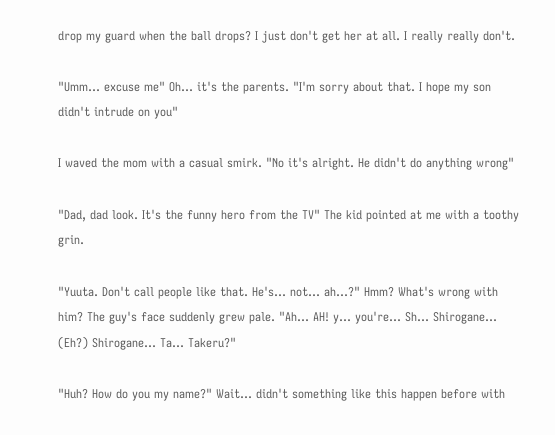drop my guard when the ball drops? I just don't get her at all. I really really don't.

"Umm… excuse me" Oh… it's the parents. "I'm sorry about that. I hope my son didn't intrude on you"

I waved the mom with a casual smirk. "No it's alright. He didn't do anything wrong"

"Dad, dad look. It's the funny hero from the TV" The kid pointed at me with a toothy grin.

"Yuuta. Don't call people like that. He's… not… ah…?" Hmm? What's wrong with him? The guy's face suddenly grew pale. "Ah… AH! y… you're… Sh… Shirogane… (Eh?) Shirogane… Ta… Takeru?"

"Huh? How do you my name?" Wait… didn't something like this happen before with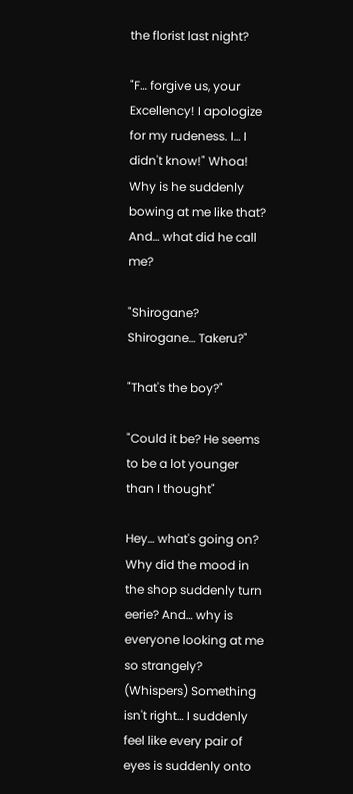the florist last night?

"F… forgive us, your Excellency! I apologize for my rudeness. I… I didn't know!" Whoa! Why is he suddenly bowing at me like that? And… what did he call me?

"Shirogane? Shirogane… Takeru?"

"That's the boy?"

"Could it be? He seems to be a lot younger than I thought"

Hey… what's going on? Why did the mood in the shop suddenly turn eerie? And… why is everyone looking at me so strangely? (Whispers) Something isn't right… I suddenly feel like every pair of eyes is suddenly onto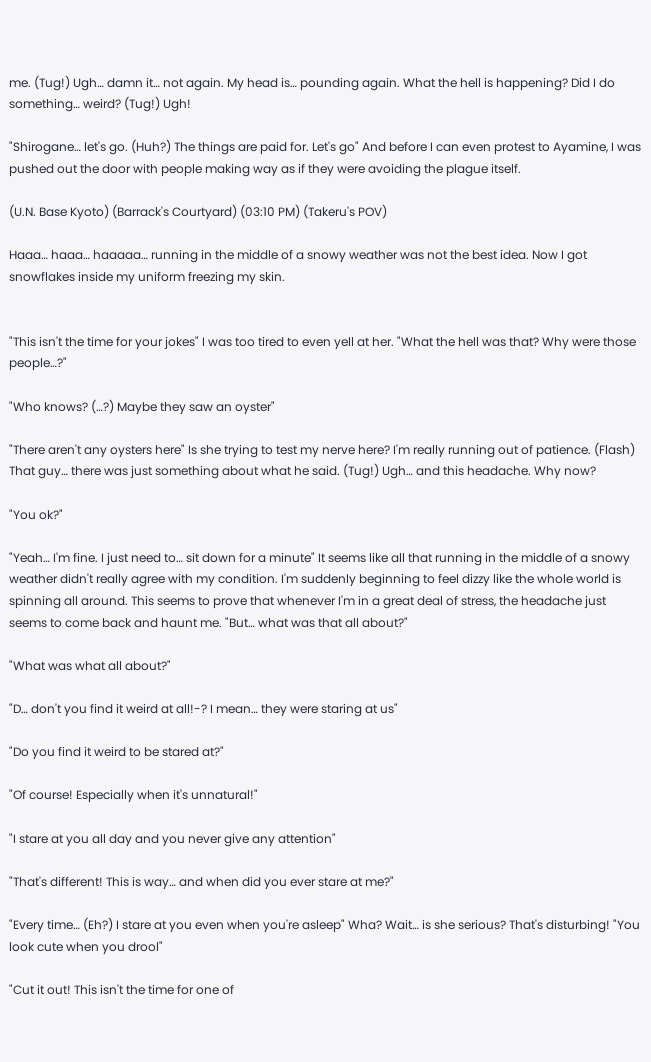me. (Tug!) Ugh… damn it… not again. My head is… pounding again. What the hell is happening? Did I do something… weird? (Tug!) Ugh!

"Shirogane… let's go. (Huh?) The things are paid for. Let's go" And before I can even protest to Ayamine, I was pushed out the door with people making way as if they were avoiding the plague itself.

(U.N. Base Kyoto) (Barrack's Courtyard) (03:10 PM) (Takeru's POV)

Haaa… haaa… haaaaa… running in the middle of a snowy weather was not the best idea. Now I got snowflakes inside my uniform freezing my skin.


"This isn't the time for your jokes" I was too tired to even yell at her. "What the hell was that? Why were those people…?"

"Who knows? (…?) Maybe they saw an oyster"

"There aren't any oysters here" Is she trying to test my nerve here? I'm really running out of patience. (Flash) That guy… there was just something about what he said. (Tug!) Ugh… and this headache. Why now?

"You ok?"

"Yeah… I'm fine. I just need to… sit down for a minute" It seems like all that running in the middle of a snowy weather didn't really agree with my condition. I'm suddenly beginning to feel dizzy like the whole world is spinning all around. This seems to prove that whenever I'm in a great deal of stress, the headache just seems to come back and haunt me. "But… what was that all about?"

"What was what all about?"

"D… don't you find it weird at all!-? I mean… they were staring at us"

"Do you find it weird to be stared at?"

"Of course! Especially when it's unnatural!"

"I stare at you all day and you never give any attention"

"That's different! This is way… and when did you ever stare at me?"

"Every time… (Eh?) I stare at you even when you're asleep" Wha? Wait… is she serious? That's disturbing! "You look cute when you drool"

"Cut it out! This isn't the time for one of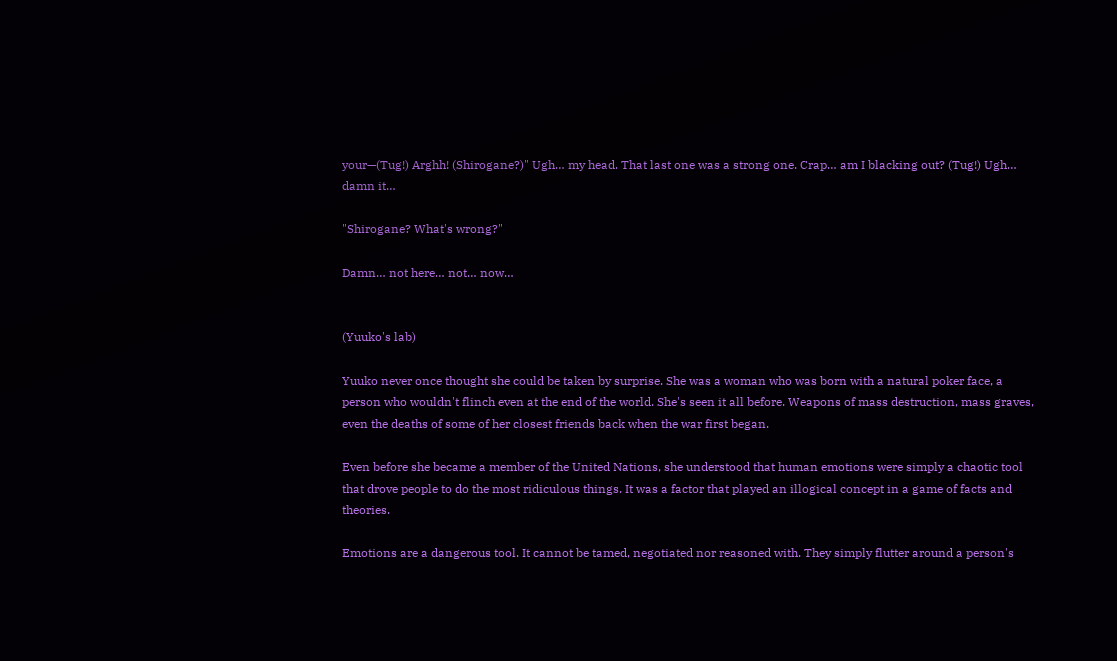your—(Tug!) Arghh! (Shirogane?)" Ugh… my head. That last one was a strong one. Crap… am I blacking out? (Tug!) Ugh… damn it…

"Shirogane? What's wrong?"

Damn… not here… not… now…


(Yuuko's lab)

Yuuko never once thought she could be taken by surprise. She was a woman who was born with a natural poker face, a person who wouldn't flinch even at the end of the world. She's seen it all before. Weapons of mass destruction, mass graves, even the deaths of some of her closest friends back when the war first began.

Even before she became a member of the United Nations, she understood that human emotions were simply a chaotic tool that drove people to do the most ridiculous things. It was a factor that played an illogical concept in a game of facts and theories.

Emotions are a dangerous tool. It cannot be tamed, negotiated nor reasoned with. They simply flutter around a person's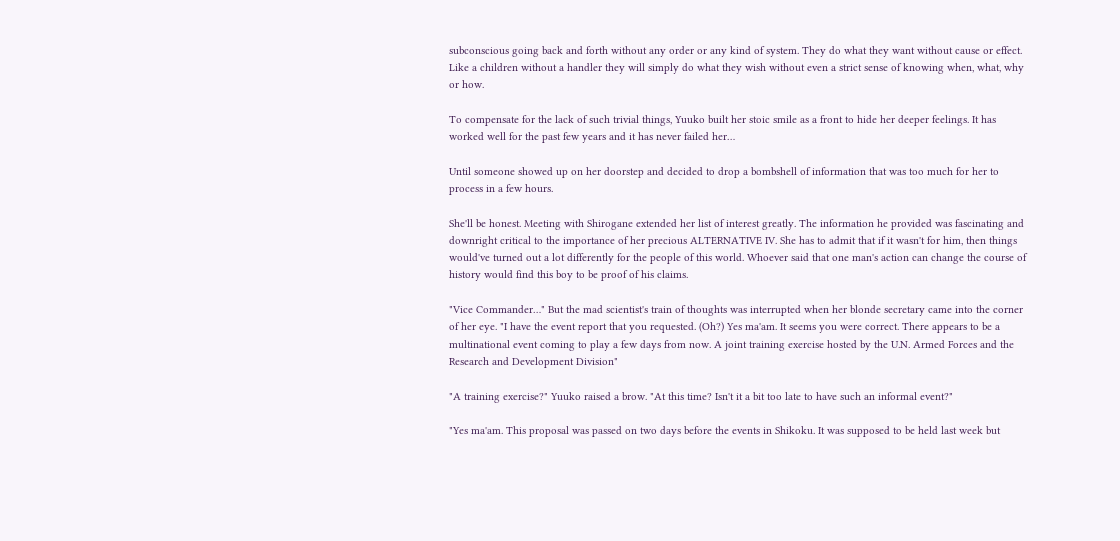subconscious going back and forth without any order or any kind of system. They do what they want without cause or effect. Like a children without a handler they will simply do what they wish without even a strict sense of knowing when, what, why or how.

To compensate for the lack of such trivial things, Yuuko built her stoic smile as a front to hide her deeper feelings. It has worked well for the past few years and it has never failed her…

Until someone showed up on her doorstep and decided to drop a bombshell of information that was too much for her to process in a few hours.

She'll be honest. Meeting with Shirogane extended her list of interest greatly. The information he provided was fascinating and downright critical to the importance of her precious ALTERNATIVE IV. She has to admit that if it wasn't for him, then things would've turned out a lot differently for the people of this world. Whoever said that one man's action can change the course of history would find this boy to be proof of his claims.

"Vice Commander…" But the mad scientist's train of thoughts was interrupted when her blonde secretary came into the corner of her eye. "I have the event report that you requested. (Oh?) Yes ma'am. It seems you were correct. There appears to be a multinational event coming to play a few days from now. A joint training exercise hosted by the U.N. Armed Forces and the Research and Development Division"

"A training exercise?" Yuuko raised a brow. "At this time? Isn't it a bit too late to have such an informal event?"

"Yes ma'am. This proposal was passed on two days before the events in Shikoku. It was supposed to be held last week but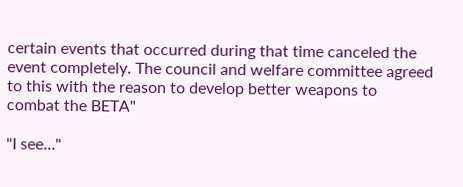certain events that occurred during that time canceled the event completely. The council and welfare committee agreed to this with the reason to develop better weapons to combat the BETA"

"I see…"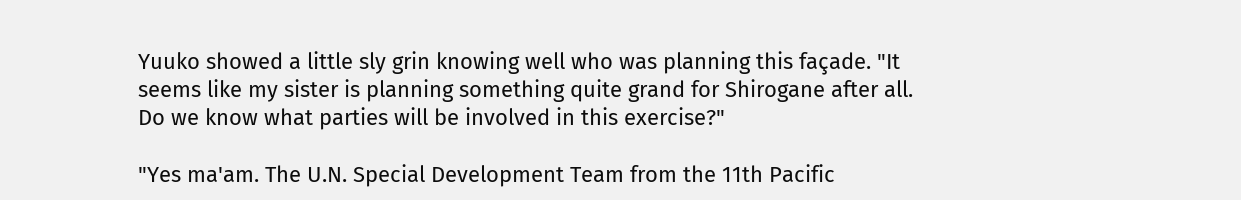Yuuko showed a little sly grin knowing well who was planning this façade. "It seems like my sister is planning something quite grand for Shirogane after all. Do we know what parties will be involved in this exercise?"

"Yes ma'am. The U.N. Special Development Team from the 11th Pacific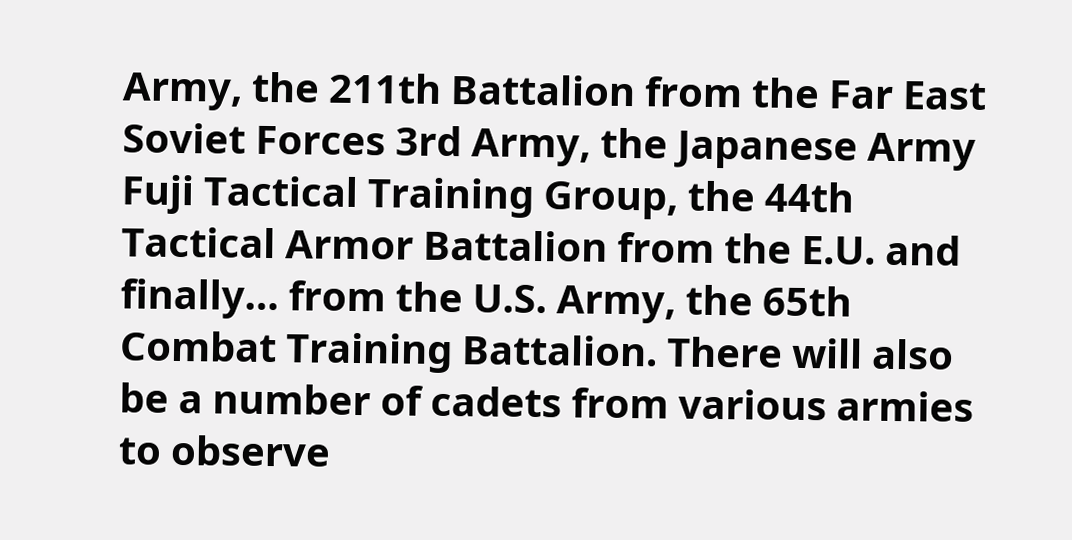Army, the 211th Battalion from the Far East Soviet Forces 3rd Army, the Japanese Army Fuji Tactical Training Group, the 44th Tactical Armor Battalion from the E.U. and finally… from the U.S. Army, the 65th Combat Training Battalion. There will also be a number of cadets from various armies to observe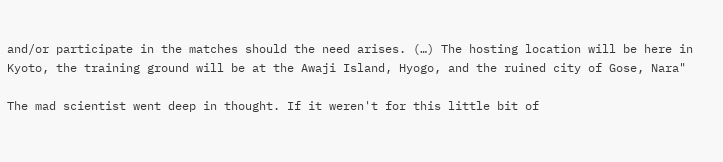and/or participate in the matches should the need arises. (…) The hosting location will be here in Kyoto, the training ground will be at the Awaji Island, Hyogo, and the ruined city of Gose, Nara"

The mad scientist went deep in thought. If it weren't for this little bit of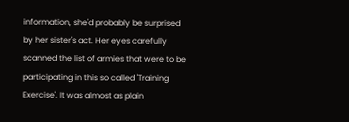information, she'd probably be surprised by her sister's act. Her eyes carefully scanned the list of armies that were to be participating in this so called 'Training Exercise'. It was almost as plain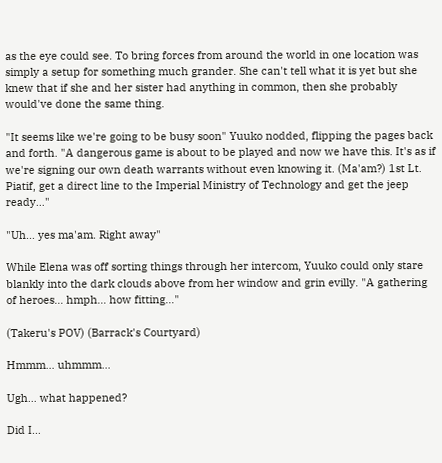as the eye could see. To bring forces from around the world in one location was simply a setup for something much grander. She can't tell what it is yet but she knew that if she and her sister had anything in common, then she probably would've done the same thing.

"It seems like we're going to be busy soon" Yuuko nodded, flipping the pages back and forth. "A dangerous game is about to be played and now we have this. It's as if we're signing our own death warrants without even knowing it. (Ma'am?) 1st Lt. Piatif, get a direct line to the Imperial Ministry of Technology and get the jeep ready…"

"Uh… yes ma'am. Right away"

While Elena was off sorting things through her intercom, Yuuko could only stare blankly into the dark clouds above from her window and grin evilly. "A gathering of heroes… hmph… how fitting…"

(Takeru's POV) (Barrack's Courtyard)

Hmmm… uhmmm…

Ugh… what happened?

Did I…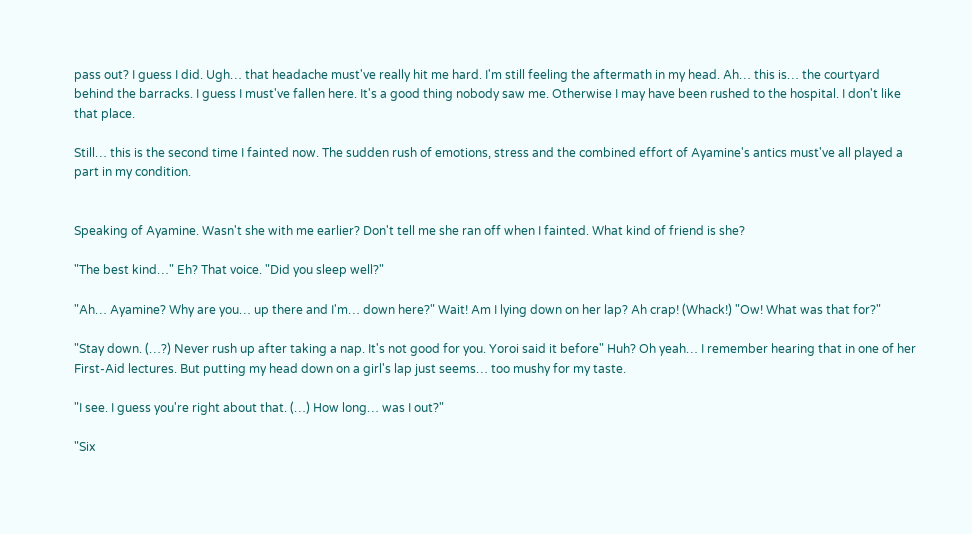pass out? I guess I did. Ugh… that headache must've really hit me hard. I'm still feeling the aftermath in my head. Ah… this is… the courtyard behind the barracks. I guess I must've fallen here. It's a good thing nobody saw me. Otherwise I may have been rushed to the hospital. I don't like that place.

Still… this is the second time I fainted now. The sudden rush of emotions, stress and the combined effort of Ayamine's antics must've all played a part in my condition.


Speaking of Ayamine. Wasn't she with me earlier? Don't tell me she ran off when I fainted. What kind of friend is she?

"The best kind…" Eh? That voice. "Did you sleep well?"

"Ah… Ayamine? Why are you… up there and I'm… down here?" Wait! Am I lying down on her lap? Ah crap! (Whack!) "Ow! What was that for?"

"Stay down. (…?) Never rush up after taking a nap. It's not good for you. Yoroi said it before" Huh? Oh yeah… I remember hearing that in one of her First-Aid lectures. But putting my head down on a girl's lap just seems… too mushy for my taste.

"I see. I guess you're right about that. (…) How long… was I out?"

"Six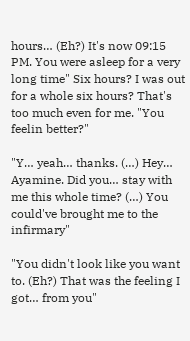hours… (Eh?) It's now 09:15 PM. You were asleep for a very long time" Six hours? I was out for a whole six hours? That's too much even for me. "You feelin better?"

"Y… yeah… thanks. (…) Hey… Ayamine. Did you… stay with me this whole time? (…) You could've brought me to the infirmary"

"You didn't look like you want to. (Eh?) That was the feeling I got… from you"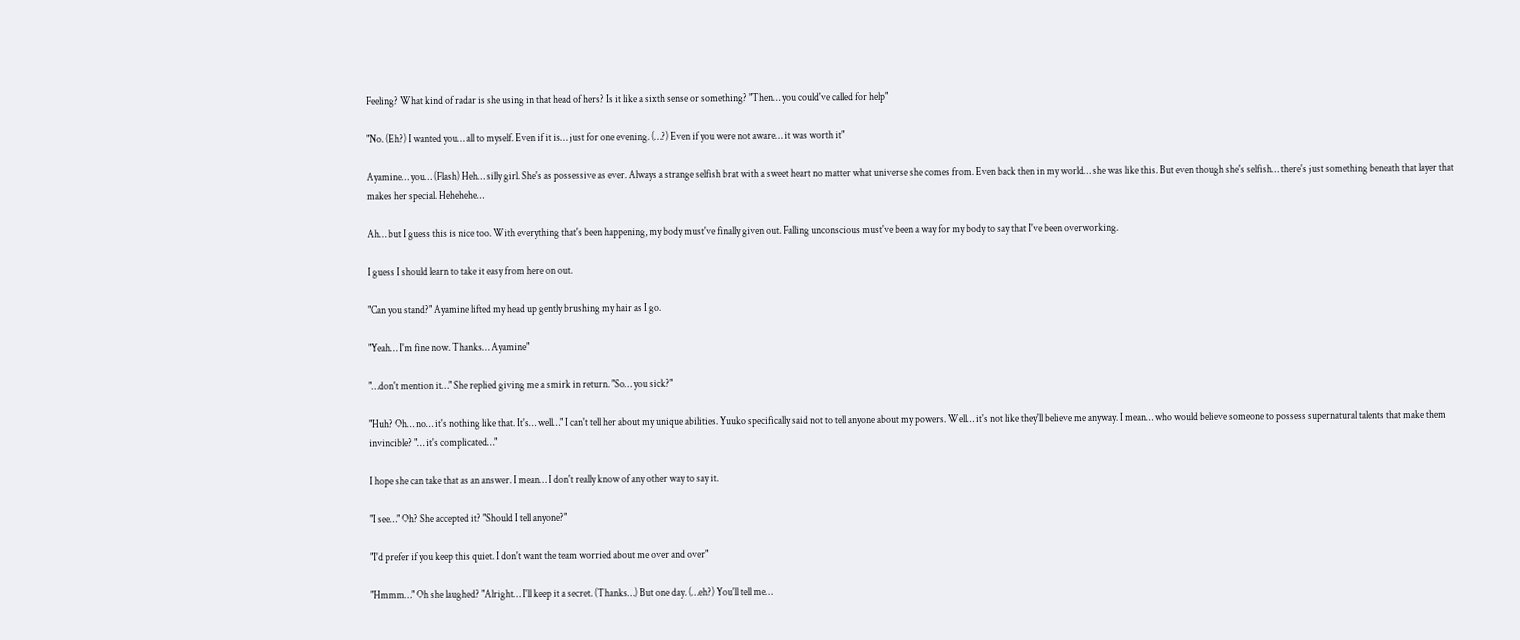Feeling? What kind of radar is she using in that head of hers? Is it like a sixth sense or something? "Then… you could've called for help"

"No. (Eh?) I wanted you… all to myself. Even if it is… just for one evening. (…?) Even if you were not aware… it was worth it"

Ayamine… you… (Flash) Heh… silly girl. She's as possessive as ever. Always a strange selfish brat with a sweet heart no matter what universe she comes from. Even back then in my world… she was like this. But even though she's selfish… there's just something beneath that layer that makes her special. Hehehehe…

Ah… but I guess this is nice too. With everything that's been happening, my body must've finally given out. Falling unconscious must've been a way for my body to say that I've been overworking.

I guess I should learn to take it easy from here on out.

"Can you stand?" Ayamine lifted my head up gently brushing my hair as I go.

"Yeah… I'm fine now. Thanks… Ayamine"

"…don't mention it…" She replied giving me a smirk in return. "So… you sick?"

"Huh? Oh… no… it's nothing like that. It's… well…" I can't tell her about my unique abilities. Yuuko specifically said not to tell anyone about my powers. Well… it's not like they'll believe me anyway. I mean… who would believe someone to possess supernatural talents that make them invincible? "… it's complicated…"

I hope she can take that as an answer. I mean… I don't really know of any other way to say it.

"I see…" Oh? She accepted it? "Should I tell anyone?"

"I'd prefer if you keep this quiet. I don't want the team worried about me over and over"

"Hmmm…" Oh she laughed? "Alright… I'll keep it a secret. (Thanks…) But one day. (…eh?) You'll tell me…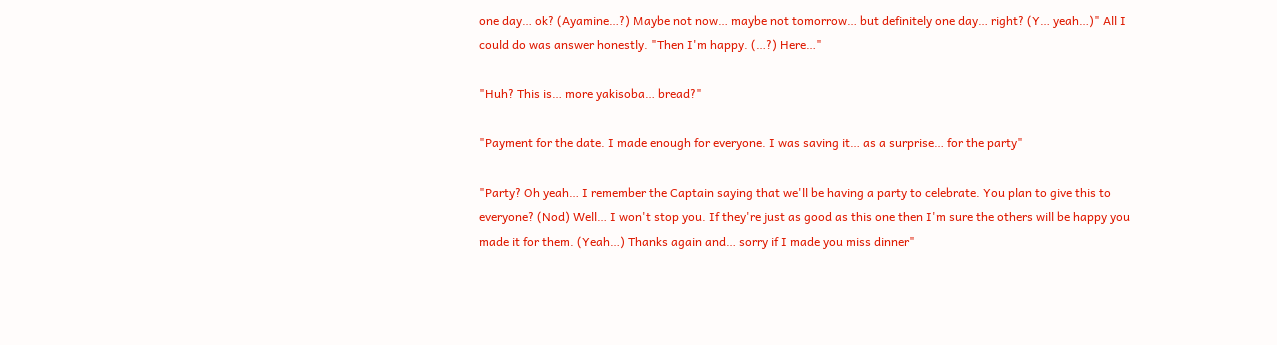one day… ok? (Ayamine…?) Maybe not now… maybe not tomorrow… but definitely one day… right? (Y… yeah…)" All I could do was answer honestly. "Then I'm happy. (…?) Here…"

"Huh? This is… more yakisoba… bread?"

"Payment for the date. I made enough for everyone. I was saving it… as a surprise… for the party"

"Party? Oh yeah… I remember the Captain saying that we'll be having a party to celebrate. You plan to give this to everyone? (Nod) Well… I won't stop you. If they're just as good as this one then I'm sure the others will be happy you made it for them. (Yeah…) Thanks again and… sorry if I made you miss dinner"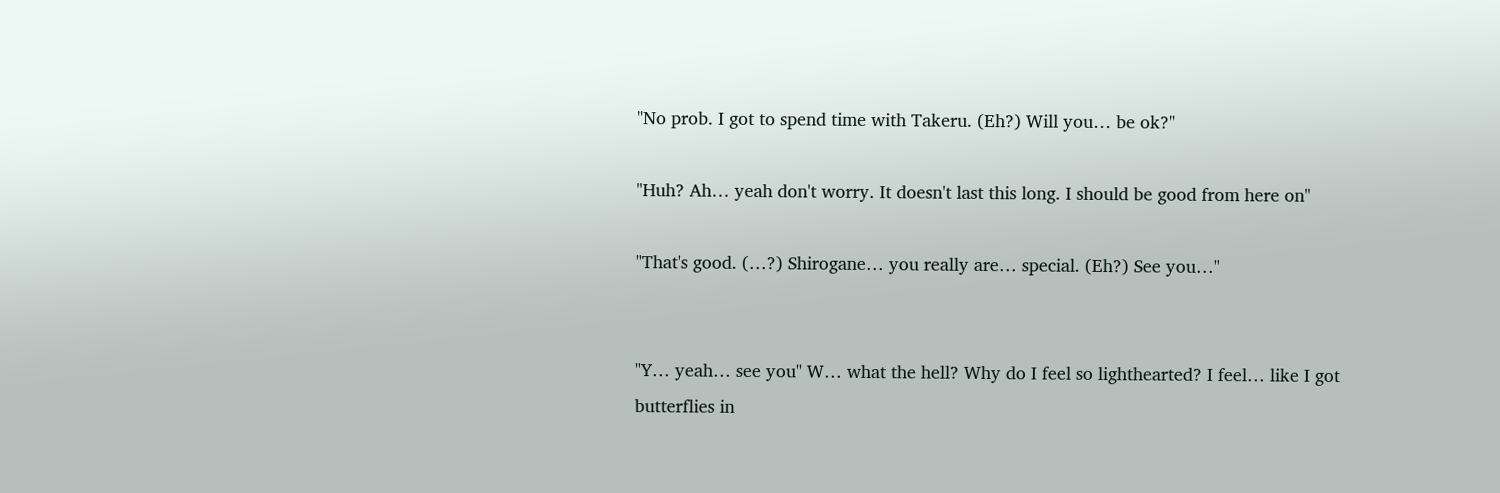"No prob. I got to spend time with Takeru. (Eh?) Will you… be ok?"

"Huh? Ah… yeah don't worry. It doesn't last this long. I should be good from here on"

"That's good. (…?) Shirogane… you really are… special. (Eh?) See you…"


"Y… yeah… see you" W… what the hell? Why do I feel so lighthearted? I feel… like I got butterflies in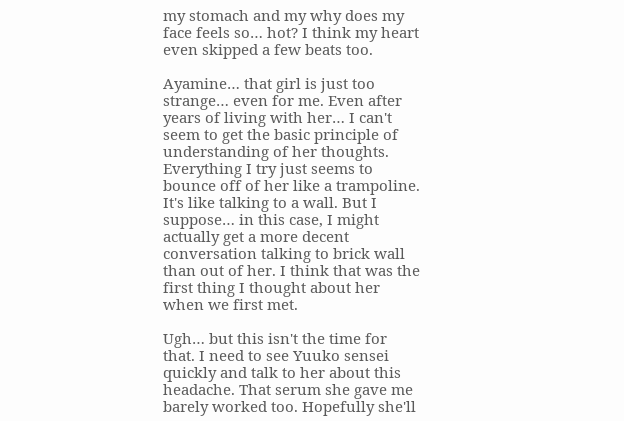my stomach and my why does my face feels so… hot? I think my heart even skipped a few beats too.

Ayamine… that girl is just too strange… even for me. Even after years of living with her… I can't seem to get the basic principle of understanding of her thoughts. Everything I try just seems to bounce off of her like a trampoline. It's like talking to a wall. But I suppose… in this case, I might actually get a more decent conversation talking to brick wall than out of her. I think that was the first thing I thought about her when we first met.

Ugh… but this isn't the time for that. I need to see Yuuko sensei quickly and talk to her about this headache. That serum she gave me barely worked too. Hopefully she'll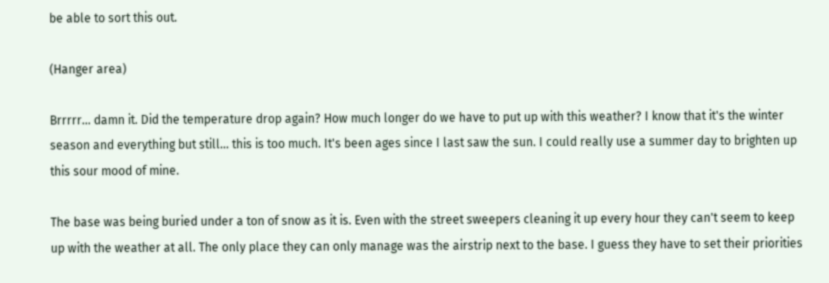be able to sort this out.

(Hanger area)

Brrrrr… damn it. Did the temperature drop again? How much longer do we have to put up with this weather? I know that it's the winter season and everything but still… this is too much. It's been ages since I last saw the sun. I could really use a summer day to brighten up this sour mood of mine.

The base was being buried under a ton of snow as it is. Even with the street sweepers cleaning it up every hour they can't seem to keep up with the weather at all. The only place they can only manage was the airstrip next to the base. I guess they have to set their priorities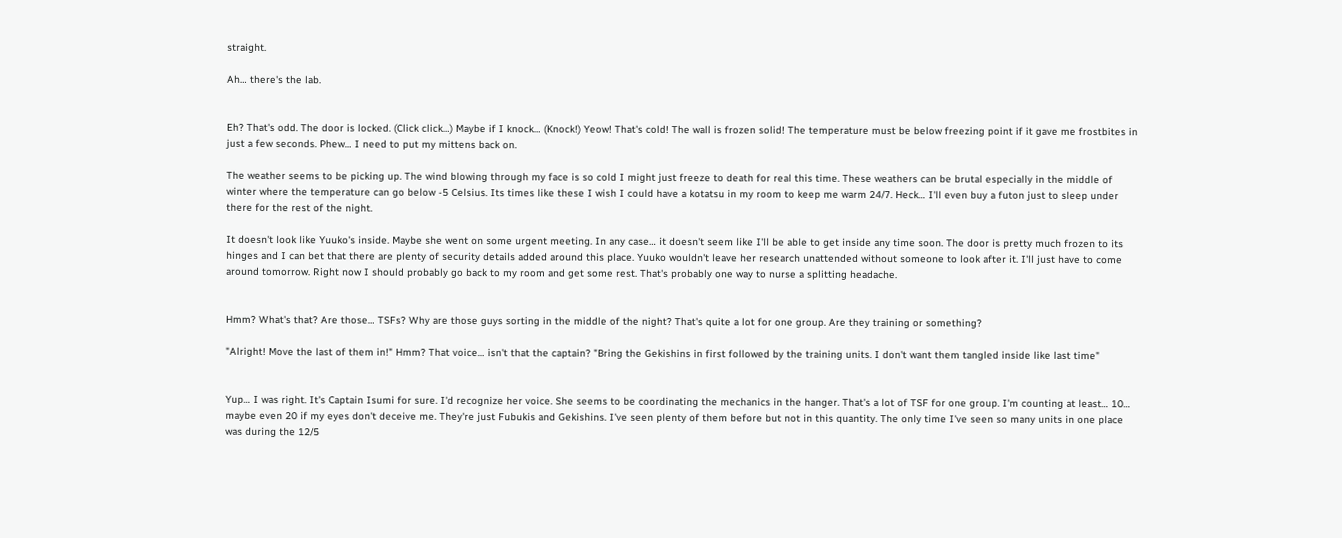straight.

Ah… there's the lab.


Eh? That's odd. The door is locked. (Click click…) Maybe if I knock… (Knock!) Yeow! That's cold! The wall is frozen solid! The temperature must be below freezing point if it gave me frostbites in just a few seconds. Phew… I need to put my mittens back on.

The weather seems to be picking up. The wind blowing through my face is so cold I might just freeze to death for real this time. These weathers can be brutal especially in the middle of winter where the temperature can go below -5 Celsius. Its times like these I wish I could have a kotatsu in my room to keep me warm 24/7. Heck… I'll even buy a futon just to sleep under there for the rest of the night.

It doesn't look like Yuuko's inside. Maybe she went on some urgent meeting. In any case… it doesn't seem like I'll be able to get inside any time soon. The door is pretty much frozen to its hinges and I can bet that there are plenty of security details added around this place. Yuuko wouldn't leave her research unattended without someone to look after it. I'll just have to come around tomorrow. Right now I should probably go back to my room and get some rest. That's probably one way to nurse a splitting headache.


Hmm? What's that? Are those… TSFs? Why are those guys sorting in the middle of the night? That's quite a lot for one group. Are they training or something?

"Alright! Move the last of them in!" Hmm? That voice… isn't that the captain? "Bring the Gekishins in first followed by the training units. I don't want them tangled inside like last time"


Yup… I was right. It's Captain Isumi for sure. I'd recognize her voice. She seems to be coordinating the mechanics in the hanger. That's a lot of TSF for one group. I'm counting at least… 10… maybe even 20 if my eyes don't deceive me. They're just Fubukis and Gekishins. I've seen plenty of them before but not in this quantity. The only time I've seen so many units in one place was during the 12/5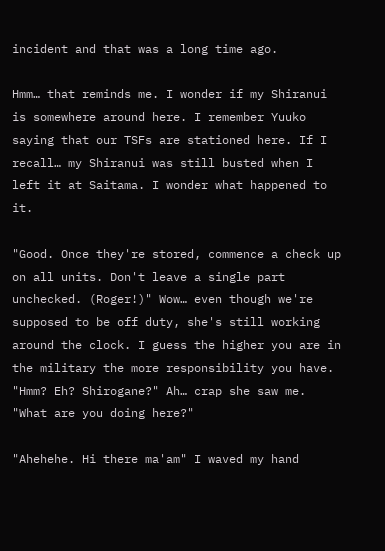incident and that was a long time ago.

Hmm… that reminds me. I wonder if my Shiranui is somewhere around here. I remember Yuuko saying that our TSFs are stationed here. If I recall… my Shiranui was still busted when I left it at Saitama. I wonder what happened to it.

"Good. Once they're stored, commence a check up on all units. Don't leave a single part unchecked. (Roger!)" Wow… even though we're supposed to be off duty, she's still working around the clock. I guess the higher you are in the military the more responsibility you have. "Hmm? Eh? Shirogane?" Ah… crap she saw me. "What are you doing here?"

"Ahehehe. Hi there ma'am" I waved my hand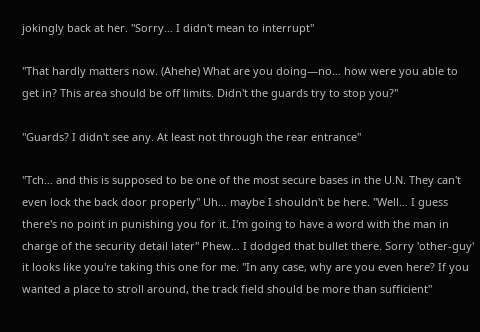jokingly back at her. "Sorry… I didn't mean to interrupt"

"That hardly matters now. (Ahehe) What are you doing—no… how were you able to get in? This area should be off limits. Didn't the guards try to stop you?"

"Guards? I didn't see any. At least not through the rear entrance"

"Tch… and this is supposed to be one of the most secure bases in the U.N. They can't even lock the back door properly" Uh… maybe I shouldn't be here. "Well… I guess there's no point in punishing you for it. I'm going to have a word with the man in charge of the security detail later" Phew… I dodged that bullet there. Sorry 'other-guy' it looks like you're taking this one for me. "In any case, why are you even here? If you wanted a place to stroll around, the track field should be more than sufficient"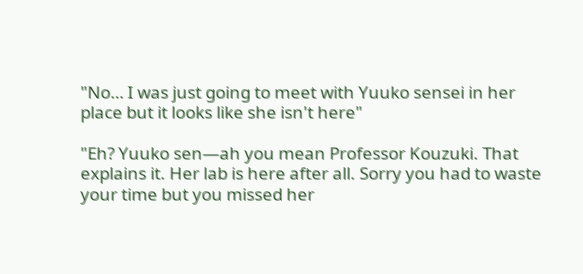"No… I was just going to meet with Yuuko sensei in her place but it looks like she isn't here"

"Eh? Yuuko sen—ah you mean Professor Kouzuki. That explains it. Her lab is here after all. Sorry you had to waste your time but you missed her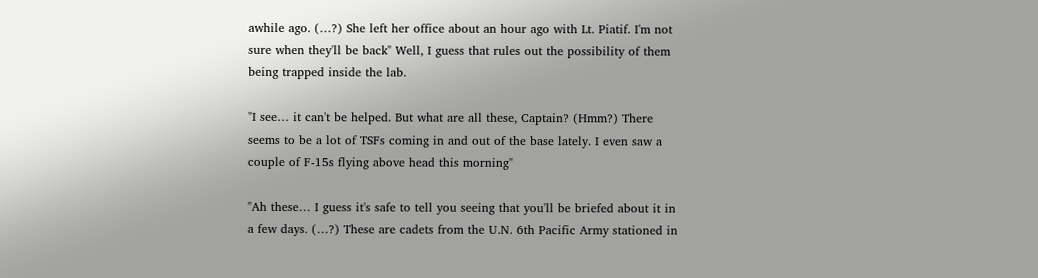awhile ago. (…?) She left her office about an hour ago with Lt. Piatif. I'm not sure when they'll be back" Well, I guess that rules out the possibility of them being trapped inside the lab.

"I see… it can't be helped. But what are all these, Captain? (Hmm?) There seems to be a lot of TSFs coming in and out of the base lately. I even saw a couple of F-15s flying above head this morning"

"Ah these… I guess it's safe to tell you seeing that you'll be briefed about it in a few days. (…?) These are cadets from the U.N. 6th Pacific Army stationed in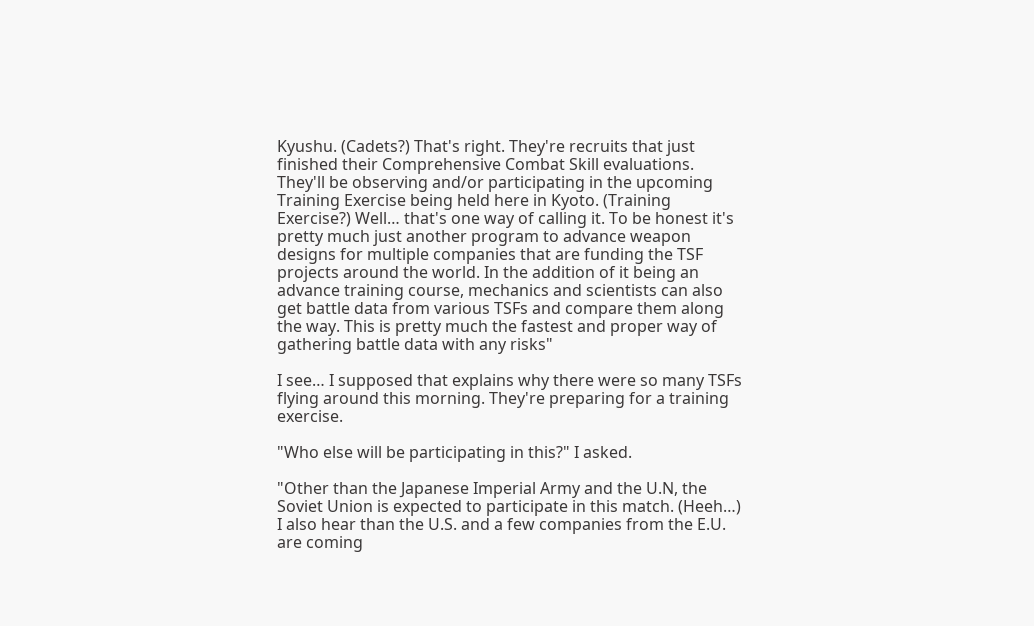Kyushu. (Cadets?) That's right. They're recruits that just finished their Comprehensive Combat Skill evaluations. They'll be observing and/or participating in the upcoming Training Exercise being held here in Kyoto. (Training Exercise?) Well… that's one way of calling it. To be honest it's pretty much just another program to advance weapon designs for multiple companies that are funding the TSF projects around the world. In the addition of it being an advance training course, mechanics and scientists can also get battle data from various TSFs and compare them along the way. This is pretty much the fastest and proper way of gathering battle data with any risks"

I see… I supposed that explains why there were so many TSFs flying around this morning. They're preparing for a training exercise.

"Who else will be participating in this?" I asked.

"Other than the Japanese Imperial Army and the U.N, the Soviet Union is expected to participate in this match. (Heeh…) I also hear than the U.S. and a few companies from the E.U. are coming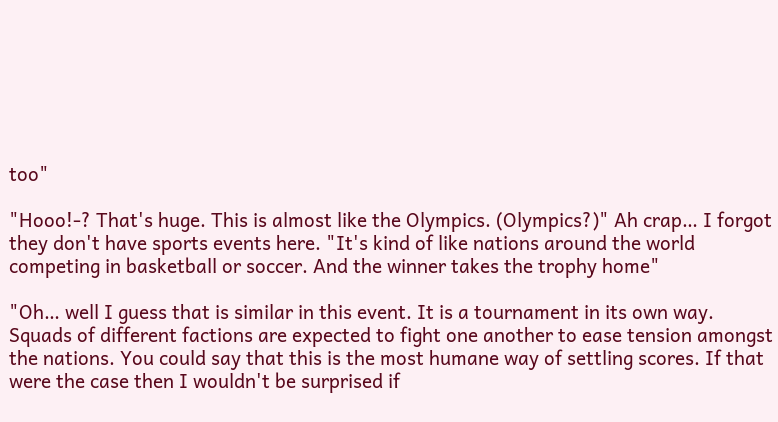too"

"Hooo!-? That's huge. This is almost like the Olympics. (Olympics?)" Ah crap… I forgot they don't have sports events here. "It's kind of like nations around the world competing in basketball or soccer. And the winner takes the trophy home"

"Oh… well I guess that is similar in this event. It is a tournament in its own way. Squads of different factions are expected to fight one another to ease tension amongst the nations. You could say that this is the most humane way of settling scores. If that were the case then I wouldn't be surprised if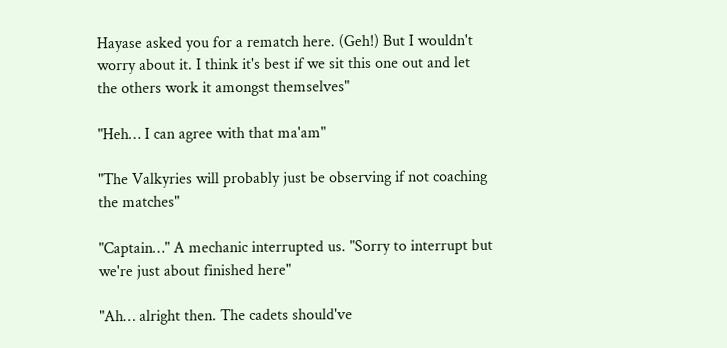Hayase asked you for a rematch here. (Geh!) But I wouldn't worry about it. I think it's best if we sit this one out and let the others work it amongst themselves"

"Heh… I can agree with that ma'am"

"The Valkyries will probably just be observing if not coaching the matches"

"Captain…" A mechanic interrupted us. "Sorry to interrupt but we're just about finished here"

"Ah… alright then. The cadets should've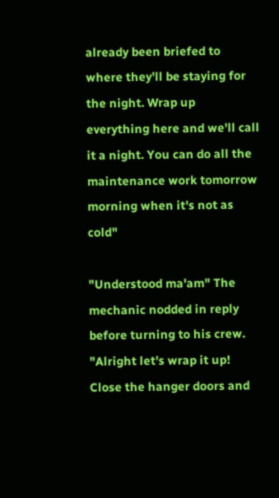already been briefed to where they'll be staying for the night. Wrap up everything here and we'll call it a night. You can do all the maintenance work tomorrow morning when it's not as cold"

"Understood ma'am" The mechanic nodded in reply before turning to his crew. "Alright let's wrap it up! Close the hanger doors and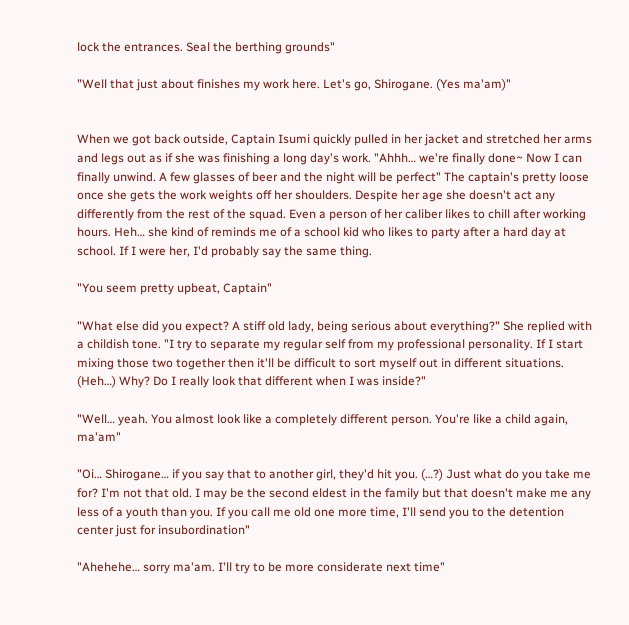lock the entrances. Seal the berthing grounds"

"Well that just about finishes my work here. Let's go, Shirogane. (Yes ma'am)"


When we got back outside, Captain Isumi quickly pulled in her jacket and stretched her arms and legs out as if she was finishing a long day's work. "Ahhh… we're finally done~ Now I can finally unwind. A few glasses of beer and the night will be perfect" The captain's pretty loose once she gets the work weights off her shoulders. Despite her age she doesn't act any differently from the rest of the squad. Even a person of her caliber likes to chill after working hours. Heh… she kind of reminds me of a school kid who likes to party after a hard day at school. If I were her, I'd probably say the same thing.

"You seem pretty upbeat, Captain"

"What else did you expect? A stiff old lady, being serious about everything?" She replied with a childish tone. "I try to separate my regular self from my professional personality. If I start mixing those two together then it'll be difficult to sort myself out in different situations. (Heh…) Why? Do I really look that different when I was inside?"

"Well… yeah. You almost look like a completely different person. You're like a child again, ma'am"

"Oi… Shirogane… if you say that to another girl, they'd hit you. (…?) Just what do you take me for? I'm not that old. I may be the second eldest in the family but that doesn't make me any less of a youth than you. If you call me old one more time, I'll send you to the detention center just for insubordination"

"Ahehehe… sorry ma'am. I'll try to be more considerate next time"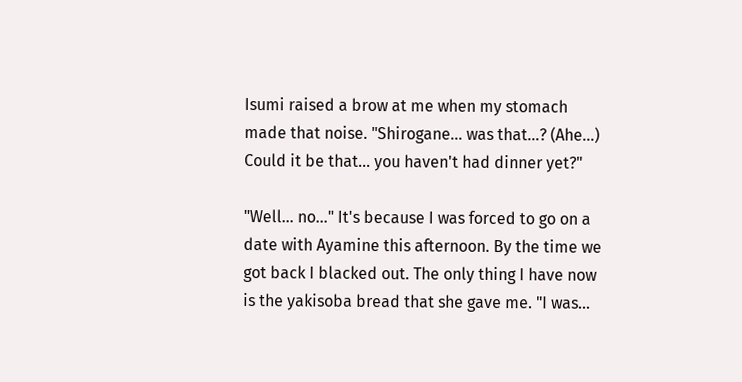Isumi raised a brow at me when my stomach made that noise. "Shirogane… was that…? (Ahe…) Could it be that… you haven't had dinner yet?"

"Well… no…" It's because I was forced to go on a date with Ayamine this afternoon. By the time we got back I blacked out. The only thing I have now is the yakisoba bread that she gave me. "I was…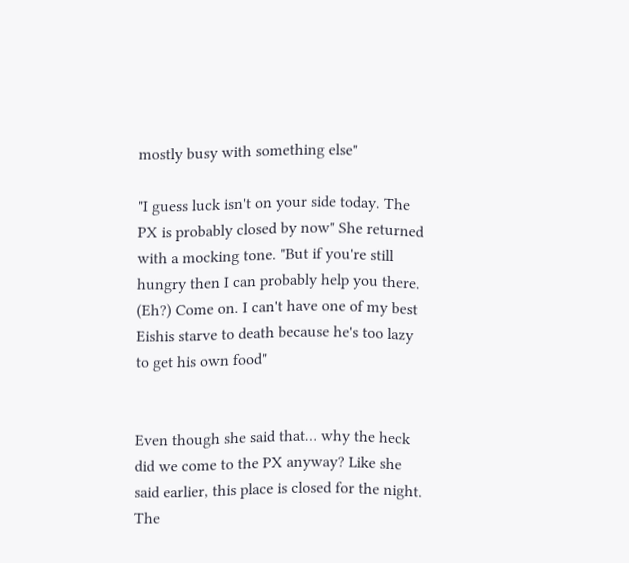mostly busy with something else"

"I guess luck isn't on your side today. The PX is probably closed by now" She returned with a mocking tone. "But if you're still hungry then I can probably help you there. (Eh?) Come on. I can't have one of my best Eishis starve to death because he's too lazy to get his own food"


Even though she said that… why the heck did we come to the PX anyway? Like she said earlier, this place is closed for the night. The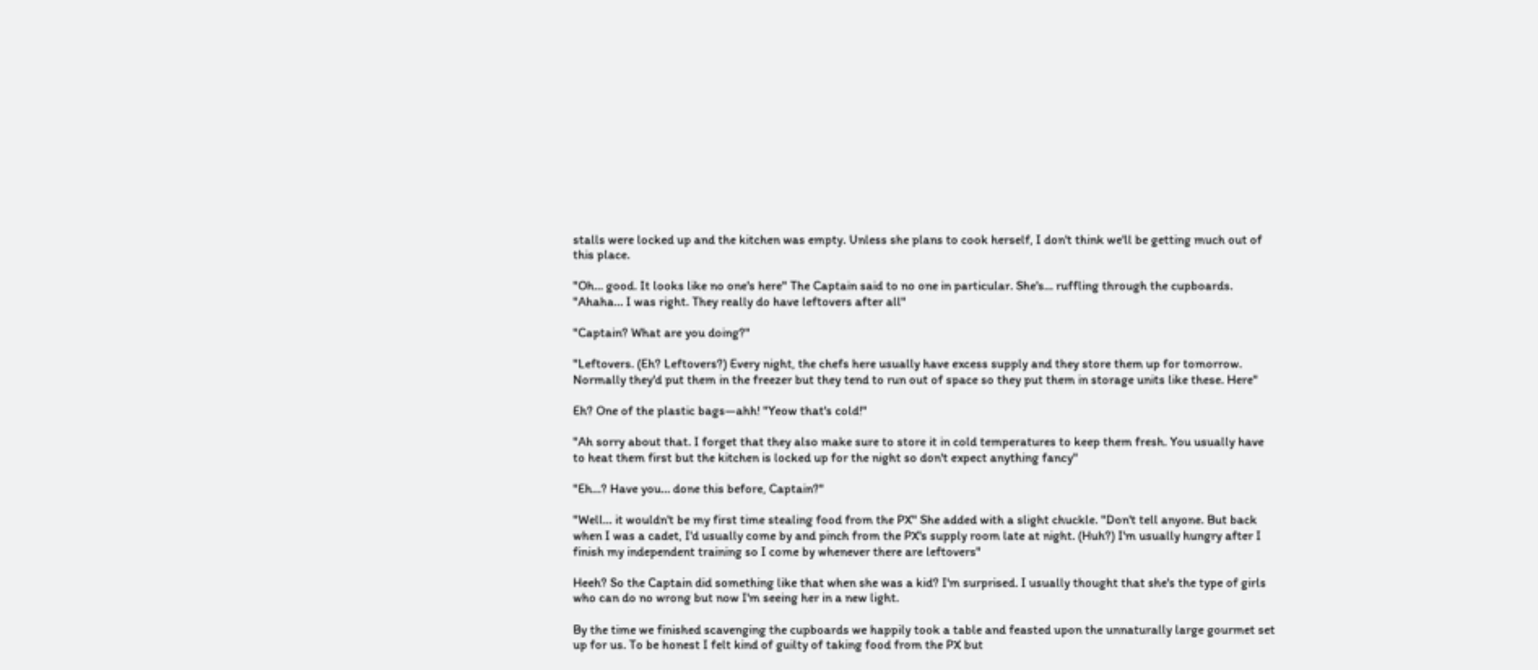stalls were locked up and the kitchen was empty. Unless she plans to cook herself, I don't think we'll be getting much out of this place.

"Oh… good. It looks like no one's here" The Captain said to no one in particular. She's… ruffling through the cupboards. "Ahaha… I was right. They really do have leftovers after all"

"Captain? What are you doing?"

"Leftovers. (Eh? Leftovers?) Every night, the chefs here usually have excess supply and they store them up for tomorrow. Normally they'd put them in the freezer but they tend to run out of space so they put them in storage units like these. Here"

Eh? One of the plastic bags—ahh! "Yeow that's cold!"

"Ah sorry about that. I forget that they also make sure to store it in cold temperatures to keep them fresh. You usually have to heat them first but the kitchen is locked up for the night so don't expect anything fancy"

"Eh…? Have you… done this before, Captain?"

"Well… it wouldn't be my first time stealing food from the PX" She added with a slight chuckle. "Don't tell anyone. But back when I was a cadet, I'd usually come by and pinch from the PX's supply room late at night. (Huh?) I'm usually hungry after I finish my independent training so I come by whenever there are leftovers"

Heeh? So the Captain did something like that when she was a kid? I'm surprised. I usually thought that she's the type of girls who can do no wrong but now I'm seeing her in a new light.

By the time we finished scavenging the cupboards we happily took a table and feasted upon the unnaturally large gourmet set up for us. To be honest I felt kind of guilty of taking food from the PX but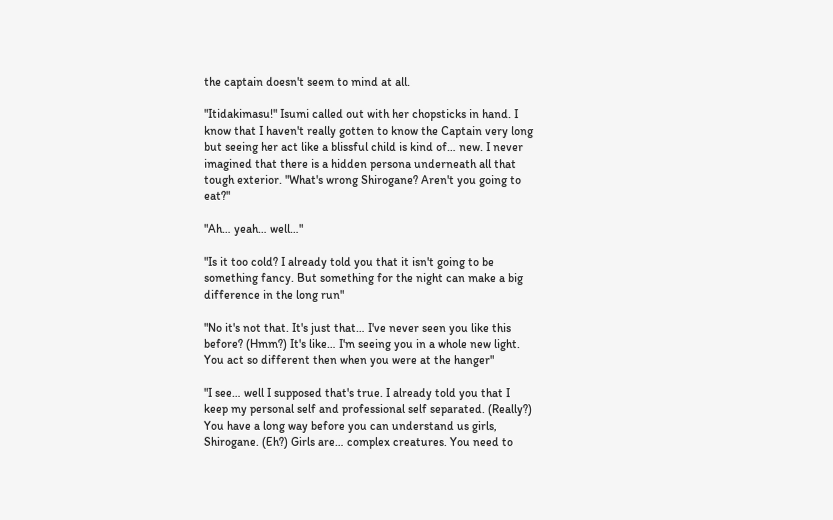the captain doesn't seem to mind at all.

"Itidakimasu!" Isumi called out with her chopsticks in hand. I know that I haven't really gotten to know the Captain very long but seeing her act like a blissful child is kind of… new. I never imagined that there is a hidden persona underneath all that tough exterior. "What's wrong Shirogane? Aren't you going to eat?"

"Ah… yeah… well…"

"Is it too cold? I already told you that it isn't going to be something fancy. But something for the night can make a big difference in the long run"

"No it's not that. It's just that… I've never seen you like this before? (Hmm?) It's like… I'm seeing you in a whole new light. You act so different then when you were at the hanger"

"I see… well I supposed that's true. I already told you that I keep my personal self and professional self separated. (Really?) You have a long way before you can understand us girls, Shirogane. (Eh?) Girls are… complex creatures. You need to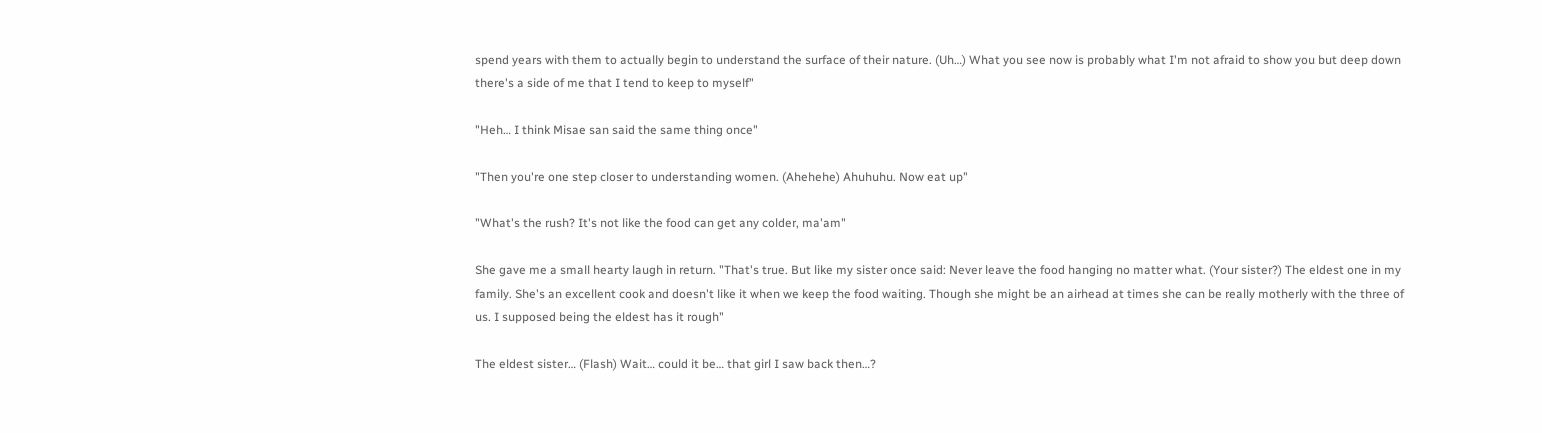spend years with them to actually begin to understand the surface of their nature. (Uh…) What you see now is probably what I'm not afraid to show you but deep down there's a side of me that I tend to keep to myself"

"Heh… I think Misae san said the same thing once"

"Then you're one step closer to understanding women. (Ahehehe) Ahuhuhu. Now eat up"

"What's the rush? It's not like the food can get any colder, ma'am"

She gave me a small hearty laugh in return. "That's true. But like my sister once said: Never leave the food hanging no matter what. (Your sister?) The eldest one in my family. She's an excellent cook and doesn't like it when we keep the food waiting. Though she might be an airhead at times she can be really motherly with the three of us. I supposed being the eldest has it rough"

The eldest sister… (Flash) Wait… could it be… that girl I saw back then…?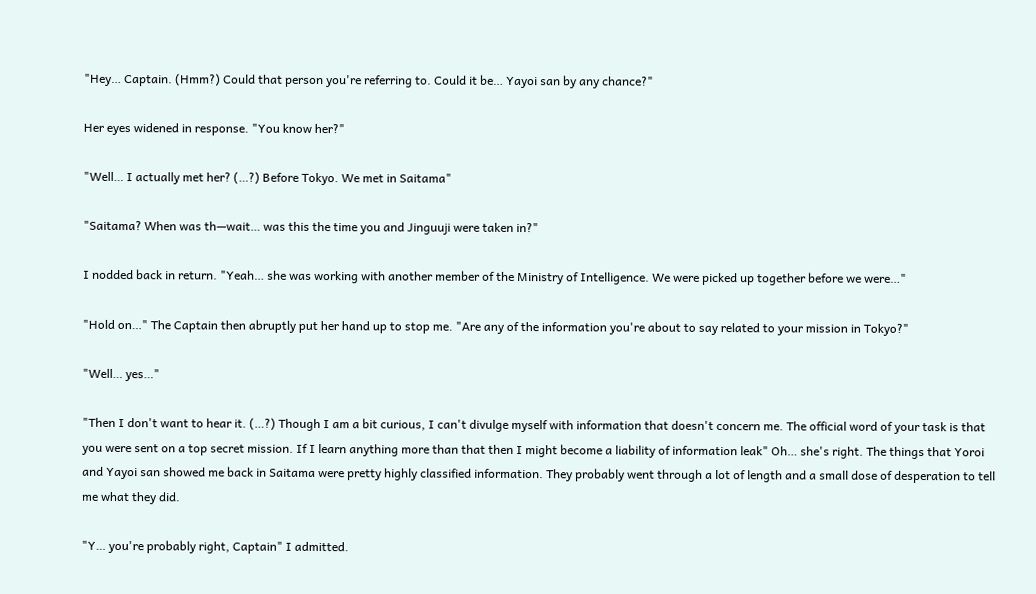"Hey… Captain. (Hmm?) Could that person you're referring to. Could it be… Yayoi san by any chance?"

Her eyes widened in response. "You know her?"

"Well… I actually met her? (…?) Before Tokyo. We met in Saitama"

"Saitama? When was th—wait… was this the time you and Jinguuji were taken in?"

I nodded back in return. "Yeah… she was working with another member of the Ministry of Intelligence. We were picked up together before we were…"

"Hold on…" The Captain then abruptly put her hand up to stop me. "Are any of the information you're about to say related to your mission in Tokyo?"

"Well… yes…"

"Then I don't want to hear it. (…?) Though I am a bit curious, I can't divulge myself with information that doesn't concern me. The official word of your task is that you were sent on a top secret mission. If I learn anything more than that then I might become a liability of information leak" Oh… she's right. The things that Yoroi and Yayoi san showed me back in Saitama were pretty highly classified information. They probably went through a lot of length and a small dose of desperation to tell me what they did.

"Y… you're probably right, Captain" I admitted.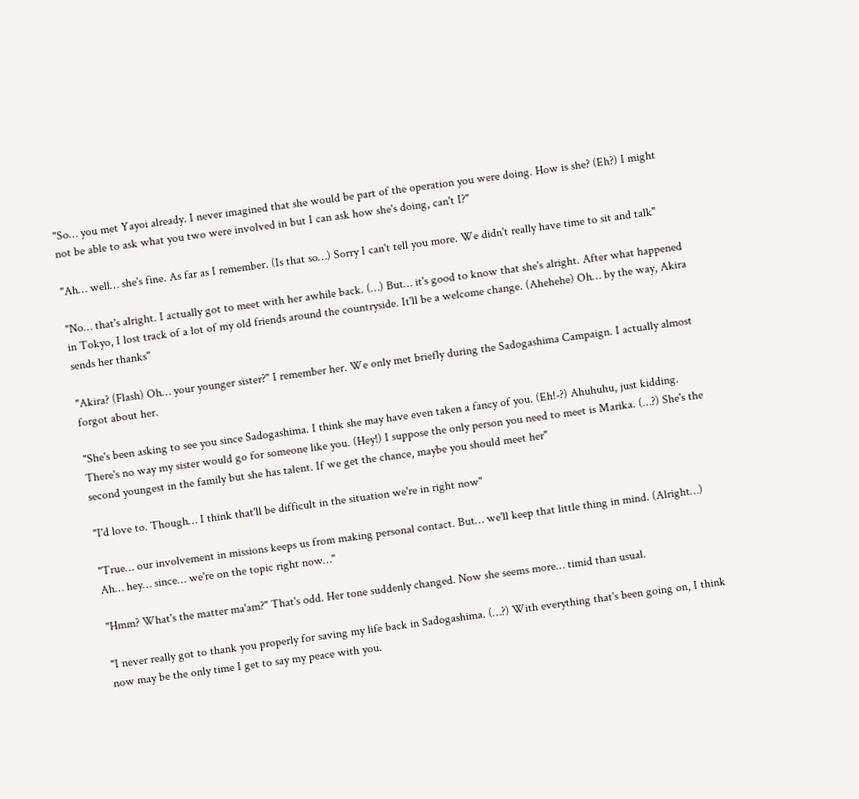"So… you met Yayoi already. I never imagined that she would be part of the operation you were doing. How is she? (Eh?) I might not be able to ask what you two were involved in but I can ask how she's doing, can't I?"

"Ah… well… she's fine. As far as I remember. (Is that so…) Sorry I can't tell you more. We didn't really have time to sit and talk"

"No… that's alright. I actually got to meet with her awhile back. (…) But… it's good to know that she's alright. After what happened in Tokyo, I lost track of a lot of my old friends around the countryside. It'll be a welcome change. (Ahehehe) Oh… by the way, Akira sends her thanks"

"Akira? (Flash) Oh… your younger sister?" I remember her. We only met briefly during the Sadogashima Campaign. I actually almost forgot about her.

"She's been asking to see you since Sadogashima. I think she may have even taken a fancy of you. (Eh!-?) Ahuhuhu, just kidding. There's no way my sister would go for someone like you. (Hey!) I suppose the only person you need to meet is Marika. (…?) She's the second youngest in the family but she has talent. If we get the chance, maybe you should meet her"

"I'd love to. Though… I think that'll be difficult in the situation we're in right now"

"True… our involvement in missions keeps us from making personal contact. But… we'll keep that little thing in mind. (Alright…) Ah… hey… since… we're on the topic right now…"

"Hmm? What's the matter ma'am?" That's odd. Her tone suddenly changed. Now she seems more… timid than usual.

"I never really got to thank you properly for saving my life back in Sadogashima. (…?) With everything that's been going on, I think now may be the only time I get to say my peace with you.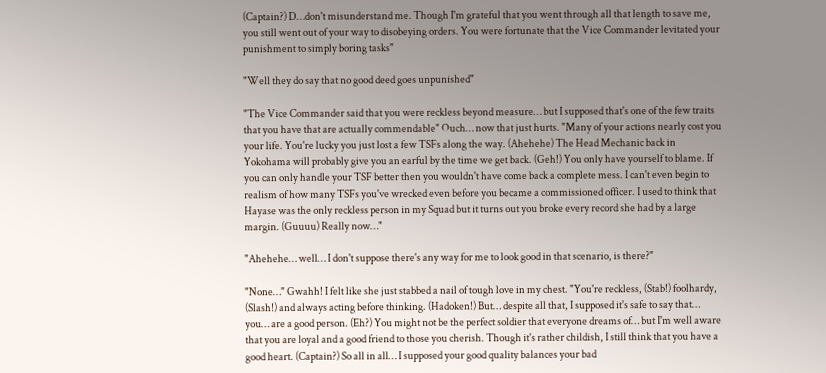(Captain?) D…don't misunderstand me. Though I'm grateful that you went through all that length to save me, you still went out of your way to disobeying orders. You were fortunate that the Vice Commander levitated your punishment to simply boring tasks"

"Well they do say that no good deed goes unpunished"

"The Vice Commander said that you were reckless beyond measure… but I supposed that's one of the few traits that you have that are actually commendable" Ouch… now that just hurts. "Many of your actions nearly cost you your life. You're lucky you just lost a few TSFs along the way. (Ahehehe) The Head Mechanic back in Yokohama will probably give you an earful by the time we get back. (Geh!) You only have yourself to blame. If you can only handle your TSF better then you wouldn't have come back a complete mess. I can't even begin to realism of how many TSFs you've wrecked even before you became a commissioned officer. I used to think that Hayase was the only reckless person in my Squad but it turns out you broke every record she had by a large margin. (Guuuu) Really now…"

"Ahehehe… well… I don't suppose there's any way for me to look good in that scenario, is there?"

"None…" Gwahh! I felt like she just stabbed a nail of tough love in my chest. "You're reckless, (Stab!) foolhardy, (Slash!) and always acting before thinking. (Hadoken!) But… despite all that, I supposed it's safe to say that… you… are a good person. (Eh?) You might not be the perfect soldier that everyone dreams of… but I'm well aware that you are loyal and a good friend to those you cherish. Though it's rather childish, I still think that you have a good heart. (Captain?) So all in all… I supposed your good quality balances your bad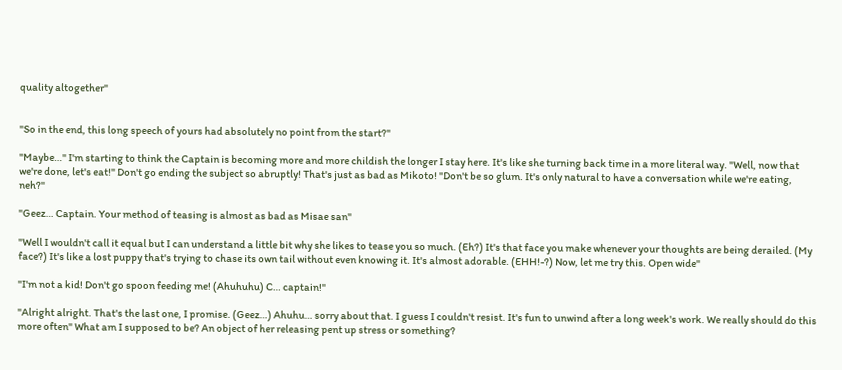quality altogether"


"So in the end, this long speech of yours had absolutely no point from the start?"

"Maybe…" I'm starting to think the Captain is becoming more and more childish the longer I stay here. It's like she turning back time in a more literal way. "Well, now that we're done, let's eat!" Don't go ending the subject so abruptly! That's just as bad as Mikoto! "Don't be so glum. It's only natural to have a conversation while we're eating, neh?"

"Geez… Captain. Your method of teasing is almost as bad as Misae san"

"Well I wouldn't call it equal but I can understand a little bit why she likes to tease you so much. (Eh?) It's that face you make whenever your thoughts are being derailed. (My face?) It's like a lost puppy that's trying to chase its own tail without even knowing it. It's almost adorable. (EHH!-?) Now, let me try this. Open wide"

"I'm not a kid! Don't go spoon feeding me! (Ahuhuhu) C… captain!"

"Alright alright. That's the last one, I promise. (Geez…) Ahuhu… sorry about that. I guess I couldn't resist. It's fun to unwind after a long week's work. We really should do this more often" What am I supposed to be? An object of her releasing pent up stress or something?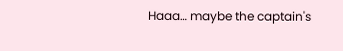Haaa… maybe the captain's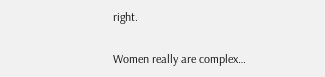right.

Women really are complex…